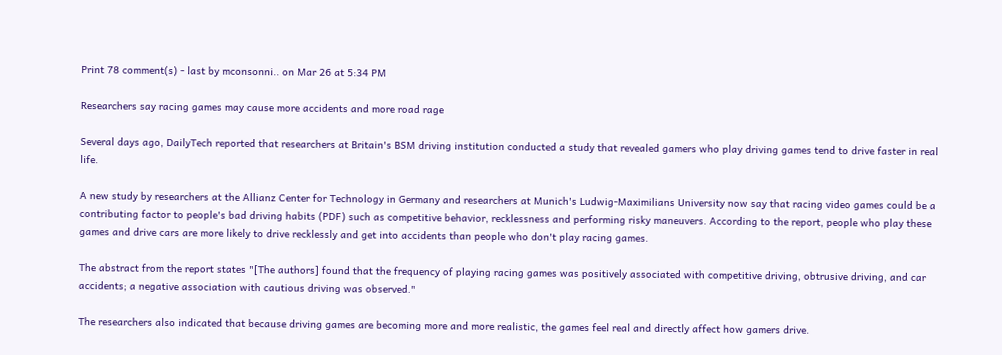Print 78 comment(s) - last by mconsonni.. on Mar 26 at 5:34 PM

Researchers say racing games may cause more accidents and more road rage

Several days ago, DailyTech reported that researchers at Britain's BSM driving institution conducted a study that revealed gamers who play driving games tend to drive faster in real life.

A new study by researchers at the Allianz Center for Technology in Germany and researchers at Munich's Ludwig-Maximilians University now say that racing video games could be a contributing factor to people's bad driving habits (PDF) such as competitive behavior, recklessness and performing risky maneuvers. According to the report, people who play these games and drive cars are more likely to drive recklessly and get into accidents than people who don't play racing games.

The abstract from the report states "[The authors] found that the frequency of playing racing games was positively associated with competitive driving, obtrusive driving, and car accidents; a negative association with cautious driving was observed."

The researchers also indicated that because driving games are becoming more and more realistic, the games feel real and directly affect how gamers drive.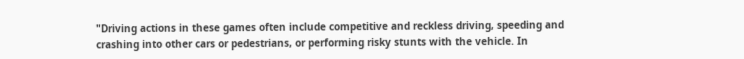"Driving actions in these games often include competitive and reckless driving, speeding and crashing into other cars or pedestrians, or performing risky stunts with the vehicle. In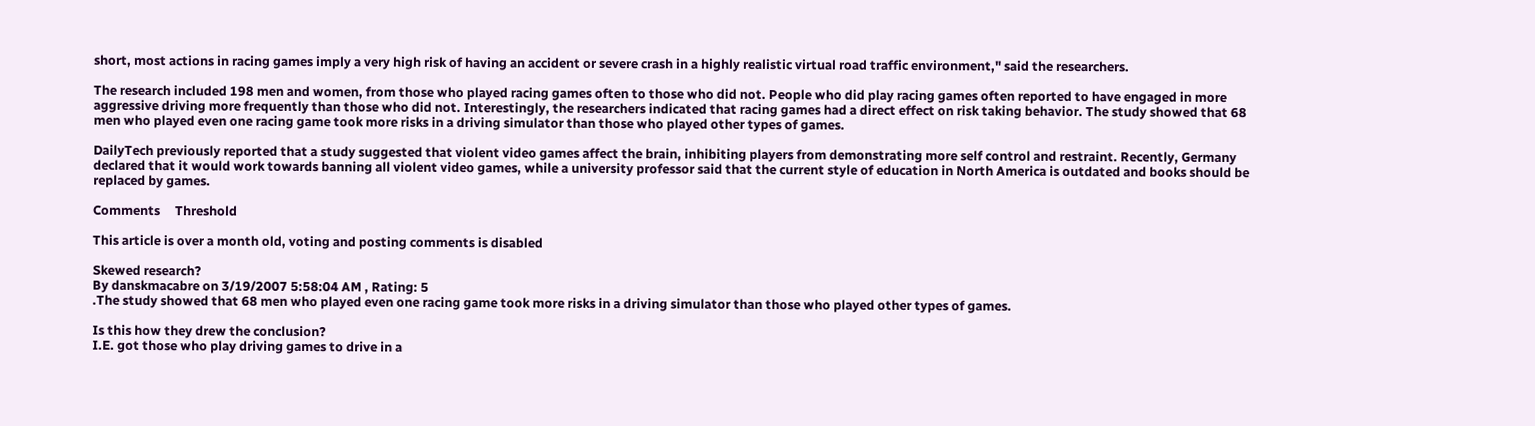short, most actions in racing games imply a very high risk of having an accident or severe crash in a highly realistic virtual road traffic environment," said the researchers.

The research included 198 men and women, from those who played racing games often to those who did not. People who did play racing games often reported to have engaged in more aggressive driving more frequently than those who did not. Interestingly, the researchers indicated that racing games had a direct effect on risk taking behavior. The study showed that 68 men who played even one racing game took more risks in a driving simulator than those who played other types of games.

DailyTech previously reported that a study suggested that violent video games affect the brain, inhibiting players from demonstrating more self control and restraint. Recently, Germany declared that it would work towards banning all violent video games, while a university professor said that the current style of education in North America is outdated and books should be replaced by games.

Comments     Threshold

This article is over a month old, voting and posting comments is disabled

Skewed research?
By danskmacabre on 3/19/2007 5:58:04 AM , Rating: 5
.The study showed that 68 men who played even one racing game took more risks in a driving simulator than those who played other types of games.

Is this how they drew the conclusion?
I.E. got those who play driving games to drive in a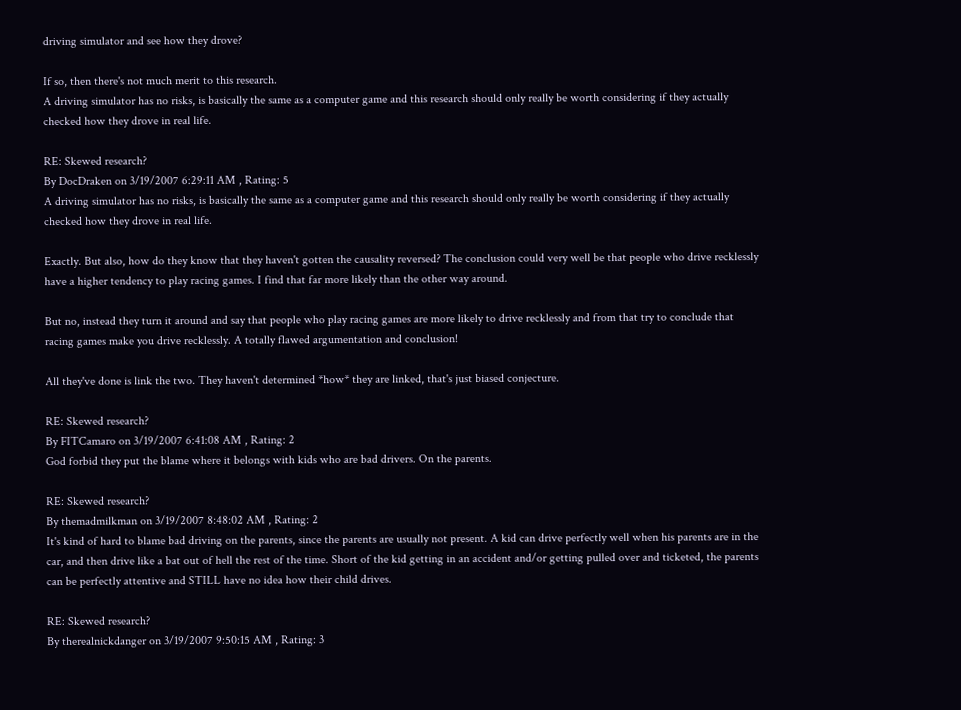driving simulator and see how they drove?

If so, then there's not much merit to this research.
A driving simulator has no risks, is basically the same as a computer game and this research should only really be worth considering if they actually checked how they drove in real life.

RE: Skewed research?
By DocDraken on 3/19/2007 6:29:11 AM , Rating: 5
A driving simulator has no risks, is basically the same as a computer game and this research should only really be worth considering if they actually checked how they drove in real life.

Exactly. But also, how do they know that they haven't gotten the causality reversed? The conclusion could very well be that people who drive recklessly have a higher tendency to play racing games. I find that far more likely than the other way around.

But no, instead they turn it around and say that people who play racing games are more likely to drive recklessly and from that try to conclude that racing games make you drive recklessly. A totally flawed argumentation and conclusion!

All they've done is link the two. They haven't determined *how* they are linked, that's just biased conjecture.

RE: Skewed research?
By FITCamaro on 3/19/2007 6:41:08 AM , Rating: 2
God forbid they put the blame where it belongs with kids who are bad drivers. On the parents.

RE: Skewed research?
By themadmilkman on 3/19/2007 8:48:02 AM , Rating: 2
It's kind of hard to blame bad driving on the parents, since the parents are usually not present. A kid can drive perfectly well when his parents are in the car, and then drive like a bat out of hell the rest of the time. Short of the kid getting in an accident and/or getting pulled over and ticketed, the parents can be perfectly attentive and STILL have no idea how their child drives.

RE: Skewed research?
By therealnickdanger on 3/19/2007 9:50:15 AM , Rating: 3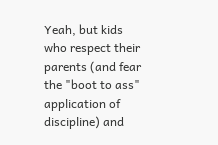Yeah, but kids who respect their parents (and fear the "boot to ass" application of discipline) and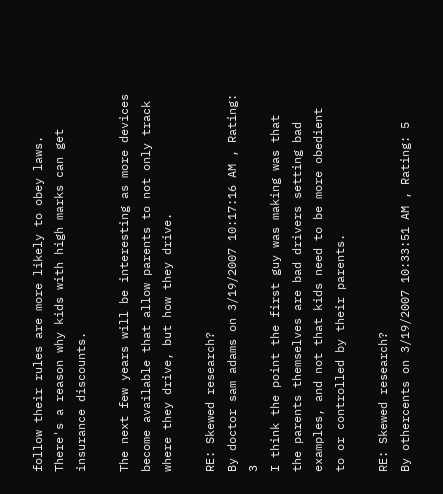follow their rules are more likely to obey laws. There's a reason why kids with high marks can get insurance discounts.

The next few years will be interesting as more devices become available that allow parents to not only track where they drive, but how they drive.

RE: Skewed research?
By doctor sam adams on 3/19/2007 10:17:16 AM , Rating: 3
I think the point the first guy was making was that the parents themselves are bad drivers setting bad examples, and not that kids need to be more obedient to or controlled by their parents.

RE: Skewed research?
By othercents on 3/19/2007 10:33:51 AM , Rating: 5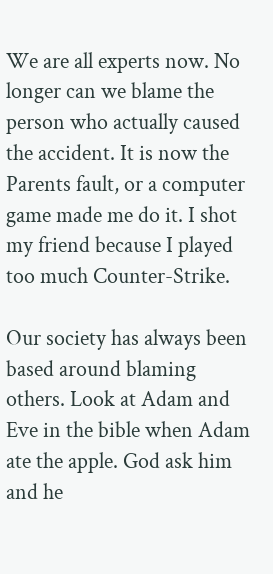We are all experts now. No longer can we blame the person who actually caused the accident. It is now the Parents fault, or a computer game made me do it. I shot my friend because I played too much Counter-Strike.

Our society has always been based around blaming others. Look at Adam and Eve in the bible when Adam ate the apple. God ask him and he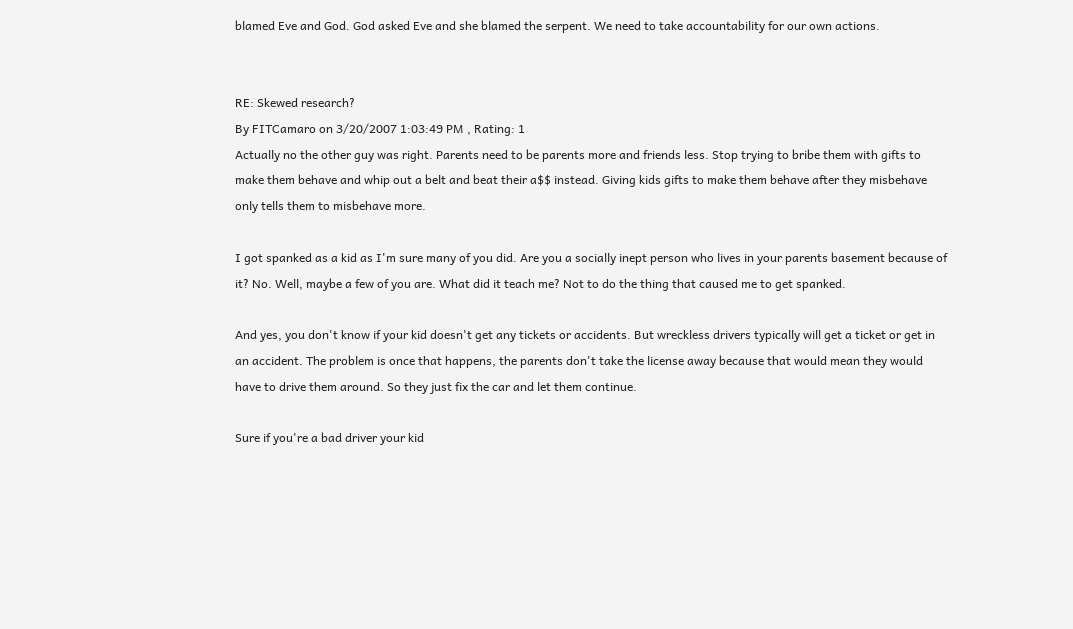blamed Eve and God. God asked Eve and she blamed the serpent. We need to take accountability for our own actions.


RE: Skewed research?
By FITCamaro on 3/20/2007 1:03:49 PM , Rating: 1
Actually no the other guy was right. Parents need to be parents more and friends less. Stop trying to bribe them with gifts to make them behave and whip out a belt and beat their a$$ instead. Giving kids gifts to make them behave after they misbehave only tells them to misbehave more.

I got spanked as a kid as I'm sure many of you did. Are you a socially inept person who lives in your parents basement because of it? No. Well, maybe a few of you are. What did it teach me? Not to do the thing that caused me to get spanked.

And yes, you don't know if your kid doesn't get any tickets or accidents. But wreckless drivers typically will get a ticket or get in an accident. The problem is once that happens, the parents don't take the license away because that would mean they would have to drive them around. So they just fix the car and let them continue.

Sure if you're a bad driver your kid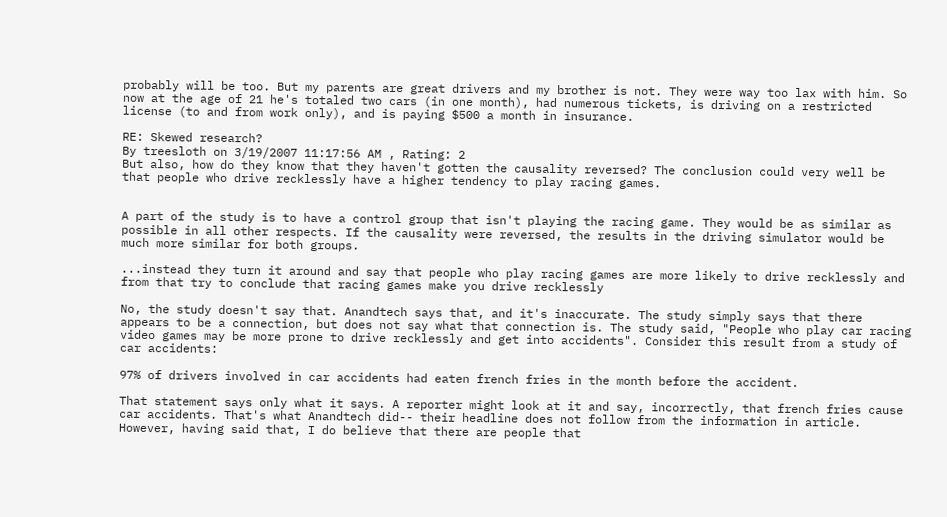probably will be too. But my parents are great drivers and my brother is not. They were way too lax with him. So now at the age of 21 he's totaled two cars (in one month), had numerous tickets, is driving on a restricted license (to and from work only), and is paying $500 a month in insurance.

RE: Skewed research?
By treesloth on 3/19/2007 11:17:56 AM , Rating: 2
But also, how do they know that they haven't gotten the causality reversed? The conclusion could very well be that people who drive recklessly have a higher tendency to play racing games.


A part of the study is to have a control group that isn't playing the racing game. They would be as similar as possible in all other respects. If the causality were reversed, the results in the driving simulator would be much more similar for both groups.

...instead they turn it around and say that people who play racing games are more likely to drive recklessly and from that try to conclude that racing games make you drive recklessly

No, the study doesn't say that. Anandtech says that, and it's inaccurate. The study simply says that there appears to be a connection, but does not say what that connection is. The study said, "People who play car racing video games may be more prone to drive recklessly and get into accidents". Consider this result from a study of car accidents:

97% of drivers involved in car accidents had eaten french fries in the month before the accident.

That statement says only what it says. A reporter might look at it and say, incorrectly, that french fries cause car accidents. That's what Anandtech did-- their headline does not follow from the information in article. However, having said that, I do believe that there are people that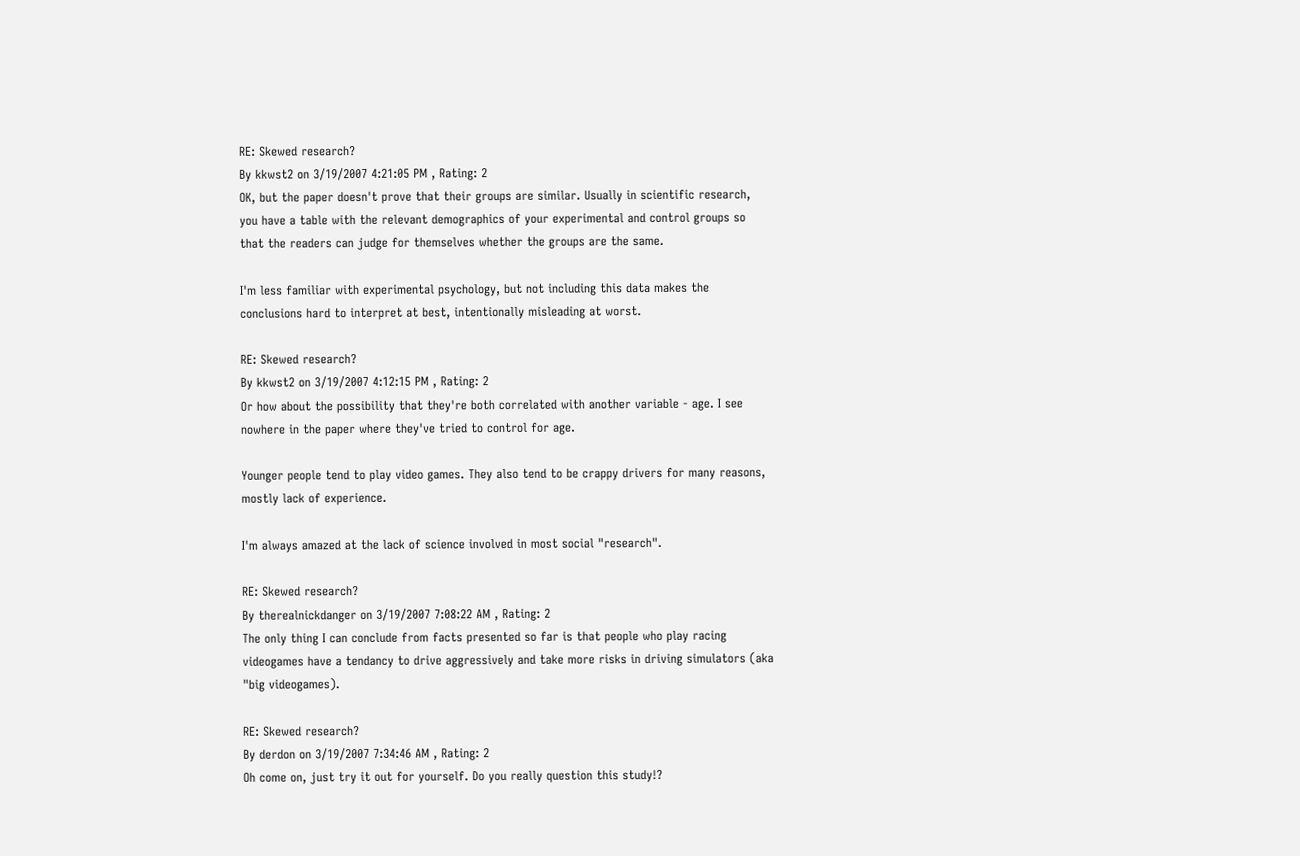RE: Skewed research?
By kkwst2 on 3/19/2007 4:21:05 PM , Rating: 2
OK, but the paper doesn't prove that their groups are similar. Usually in scientific research, you have a table with the relevant demographics of your experimental and control groups so that the readers can judge for themselves whether the groups are the same.

I'm less familiar with experimental psychology, but not including this data makes the conclusions hard to interpret at best, intentionally misleading at worst.

RE: Skewed research?
By kkwst2 on 3/19/2007 4:12:15 PM , Rating: 2
Or how about the possibility that they're both correlated with another variable - age. I see nowhere in the paper where they've tried to control for age.

Younger people tend to play video games. They also tend to be crappy drivers for many reasons, mostly lack of experience.

I'm always amazed at the lack of science involved in most social "research".

RE: Skewed research?
By therealnickdanger on 3/19/2007 7:08:22 AM , Rating: 2
The only thing I can conclude from facts presented so far is that people who play racing videogames have a tendancy to drive aggressively and take more risks in driving simulators (aka "big videogames).

RE: Skewed research?
By derdon on 3/19/2007 7:34:46 AM , Rating: 2
Oh come on, just try it out for yourself. Do you really question this study!?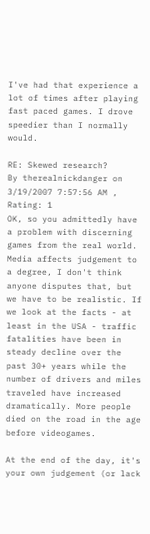I've had that experience a lot of times after playing fast paced games. I drove speedier than I normally would.

RE: Skewed research?
By therealnickdanger on 3/19/2007 7:57:56 AM , Rating: 1
OK, so you admittedly have a problem with discerning games from the real world. Media affects judgement to a degree, I don't think anyone disputes that, but we have to be realistic. If we look at the facts - at least in the USA - traffic fatalities have been in steady decline over the past 30+ years while the number of drivers and miles traveled have increased dramatically. More people died on the road in the age before videogames.

At the end of the day, it's your own judgement (or lack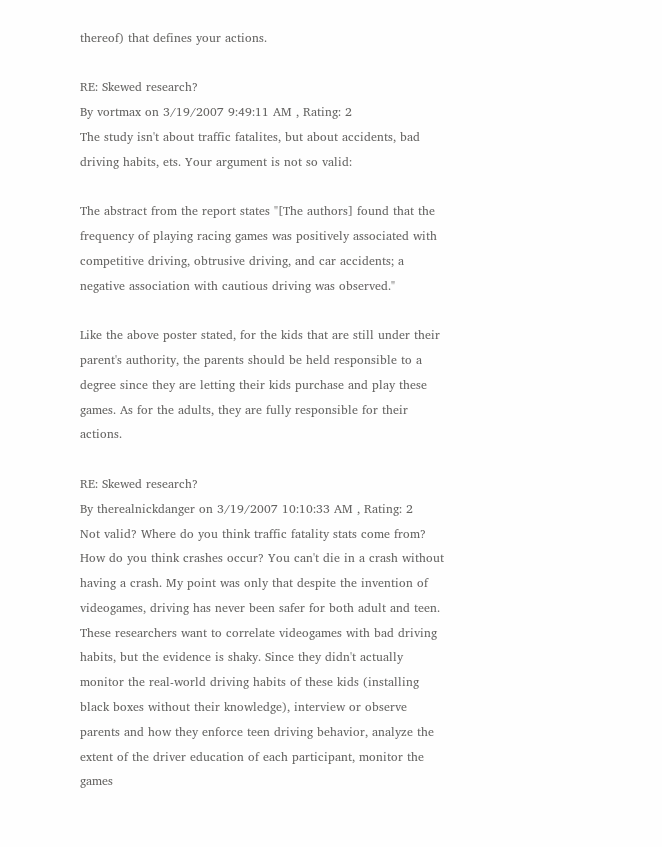thereof) that defines your actions.

RE: Skewed research?
By vortmax on 3/19/2007 9:49:11 AM , Rating: 2
The study isn't about traffic fatalites, but about accidents, bad driving habits, ets. Your argument is not so valid:

The abstract from the report states "[The authors] found that the frequency of playing racing games was positively associated with competitive driving, obtrusive driving, and car accidents; a negative association with cautious driving was observed."

Like the above poster stated, for the kids that are still under their parent's authority, the parents should be held responsible to a degree since they are letting their kids purchase and play these games. As for the adults, they are fully responsible for their actions.

RE: Skewed research?
By therealnickdanger on 3/19/2007 10:10:33 AM , Rating: 2
Not valid? Where do you think traffic fatality stats come from? How do you think crashes occur? You can't die in a crash without having a crash. My point was only that despite the invention of videogames, driving has never been safer for both adult and teen. These researchers want to correlate videogames with bad driving habits, but the evidence is shaky. Since they didn't actually monitor the real-world driving habits of these kids (installing black boxes without their knowledge), interview or observe parents and how they enforce teen driving behavior, analyze the extent of the driver education of each participant, monitor the games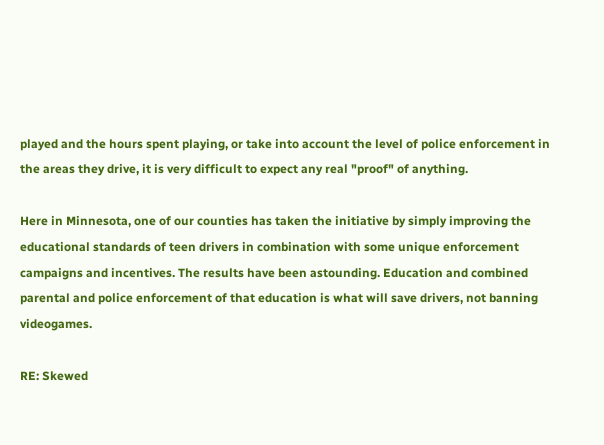played and the hours spent playing, or take into account the level of police enforcement in the areas they drive, it is very difficult to expect any real "proof" of anything.

Here in Minnesota, one of our counties has taken the initiative by simply improving the educational standards of teen drivers in combination with some unique enforcement campaigns and incentives. The results have been astounding. Education and combined parental and police enforcement of that education is what will save drivers, not banning videogames.

RE: Skewed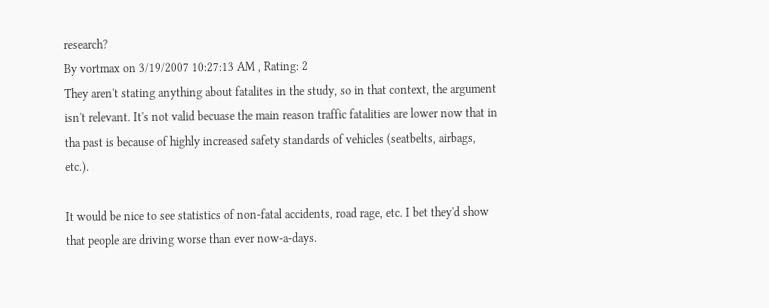research?
By vortmax on 3/19/2007 10:27:13 AM , Rating: 2
They aren't stating anything about fatalites in the study, so in that context, the argument isn't relevant. It's not valid becuase the main reason traffic fatalities are lower now that in tha past is because of highly increased safety standards of vehicles (seatbelts, airbags, etc.).

It would be nice to see statistics of non-fatal accidents, road rage, etc. I bet they'd show that people are driving worse than ever now-a-days.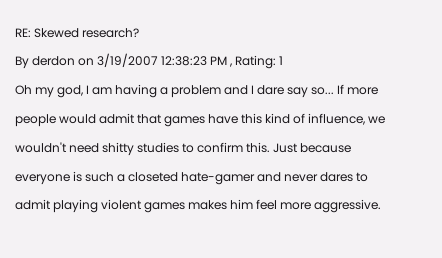RE: Skewed research?
By derdon on 3/19/2007 12:38:23 PM , Rating: 1
Oh my god, I am having a problem and I dare say so... If more people would admit that games have this kind of influence, we wouldn't need shitty studies to confirm this. Just because everyone is such a closeted hate-gamer and never dares to admit playing violent games makes him feel more aggressive.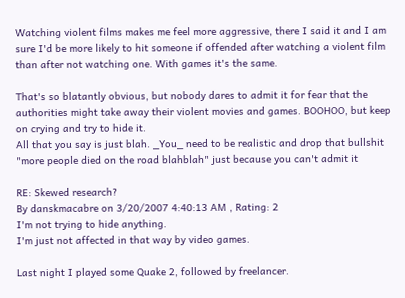Watching violent films makes me feel more aggressive, there I said it and I am sure I'd be more likely to hit someone if offended after watching a violent film than after not watching one. With games it's the same.

That's so blatantly obvious, but nobody dares to admit it for fear that the authorities might take away their violent movies and games. BOOHOO, but keep on crying and try to hide it.
All that you say is just blah. _You_ need to be realistic and drop that bullshit "more people died on the road blahblah" just because you can't admit it

RE: Skewed research?
By danskmacabre on 3/20/2007 4:40:13 AM , Rating: 2
I'm not trying to hide anything.
I'm just not affected in that way by video games.

Last night I played some Quake 2, followed by freelancer.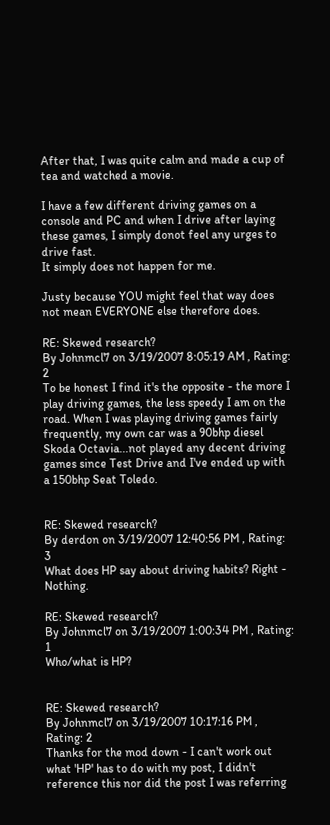After that, I was quite calm and made a cup of tea and watched a movie.

I have a few different driving games on a console and PC and when I drive after laying these games, I simply donot feel any urges to drive fast.
It simply does not happen for me.

Justy because YOU might feel that way does not mean EVERYONE else therefore does.

RE: Skewed research?
By Johnmcl7 on 3/19/2007 8:05:19 AM , Rating: 2
To be honest I find it's the opposite - the more I play driving games, the less speedy I am on the road. When I was playing driving games fairly frequently, my own car was a 90bhp diesel Skoda Octavia...not played any decent driving games since Test Drive and I've ended up with a 150bhp Seat Toledo.


RE: Skewed research?
By derdon on 3/19/2007 12:40:56 PM , Rating: 3
What does HP say about driving habits? Right - Nothing.

RE: Skewed research?
By Johnmcl7 on 3/19/2007 1:00:34 PM , Rating: 1
Who/what is HP?


RE: Skewed research?
By Johnmcl7 on 3/19/2007 10:17:16 PM , Rating: 2
Thanks for the mod down - I can't work out what 'HP' has to do with my post, I didn't reference this nor did the post I was referring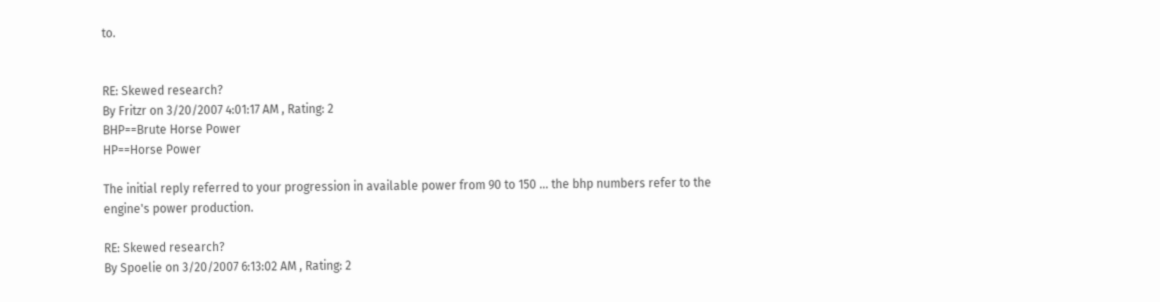to.


RE: Skewed research?
By Fritzr on 3/20/2007 4:01:17 AM , Rating: 2
BHP==Brute Horse Power
HP==Horse Power

The initial reply referred to your progression in available power from 90 to 150 ... the bhp numbers refer to the engine's power production.

RE: Skewed research?
By Spoelie on 3/20/2007 6:13:02 AM , Rating: 2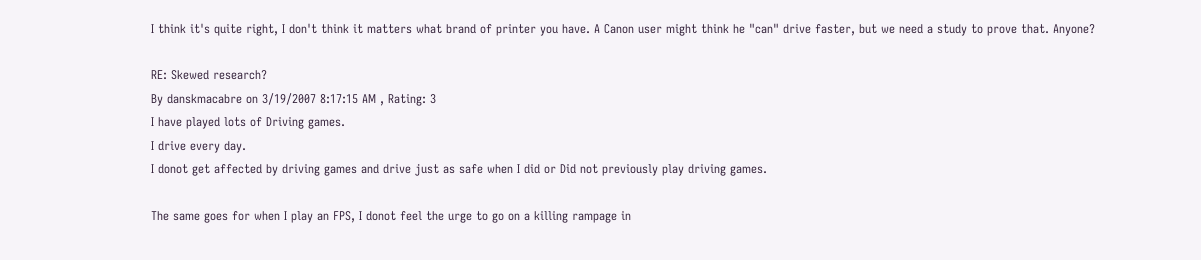I think it's quite right, I don't think it matters what brand of printer you have. A Canon user might think he "can" drive faster, but we need a study to prove that. Anyone?

RE: Skewed research?
By danskmacabre on 3/19/2007 8:17:15 AM , Rating: 3
I have played lots of Driving games.
I drive every day.
I donot get affected by driving games and drive just as safe when I did or Did not previously play driving games.

The same goes for when I play an FPS, I donot feel the urge to go on a killing rampage in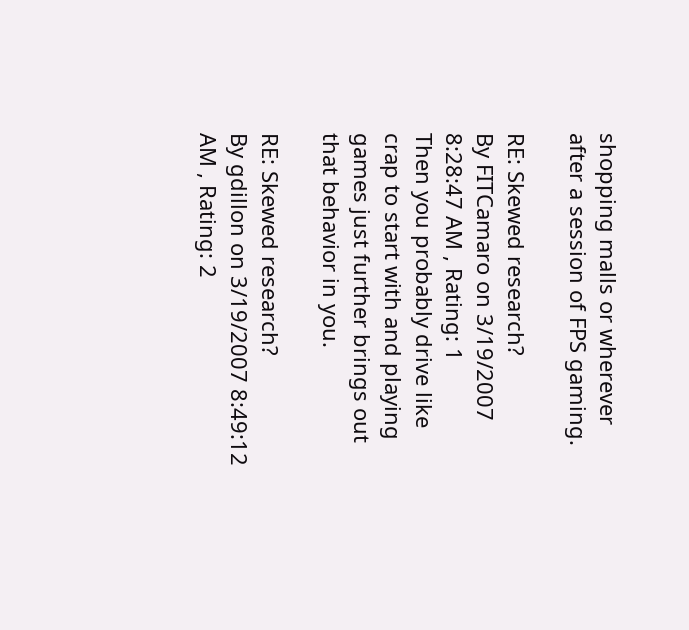shopping malls or wherever after a session of FPS gaming.

RE: Skewed research?
By FITCamaro on 3/19/2007 8:28:47 AM , Rating: 1
Then you probably drive like crap to start with and playing games just further brings out that behavior in you.

RE: Skewed research?
By gdillon on 3/19/2007 8:49:12 AM , Rating: 2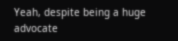Yeah, despite being a huge advocate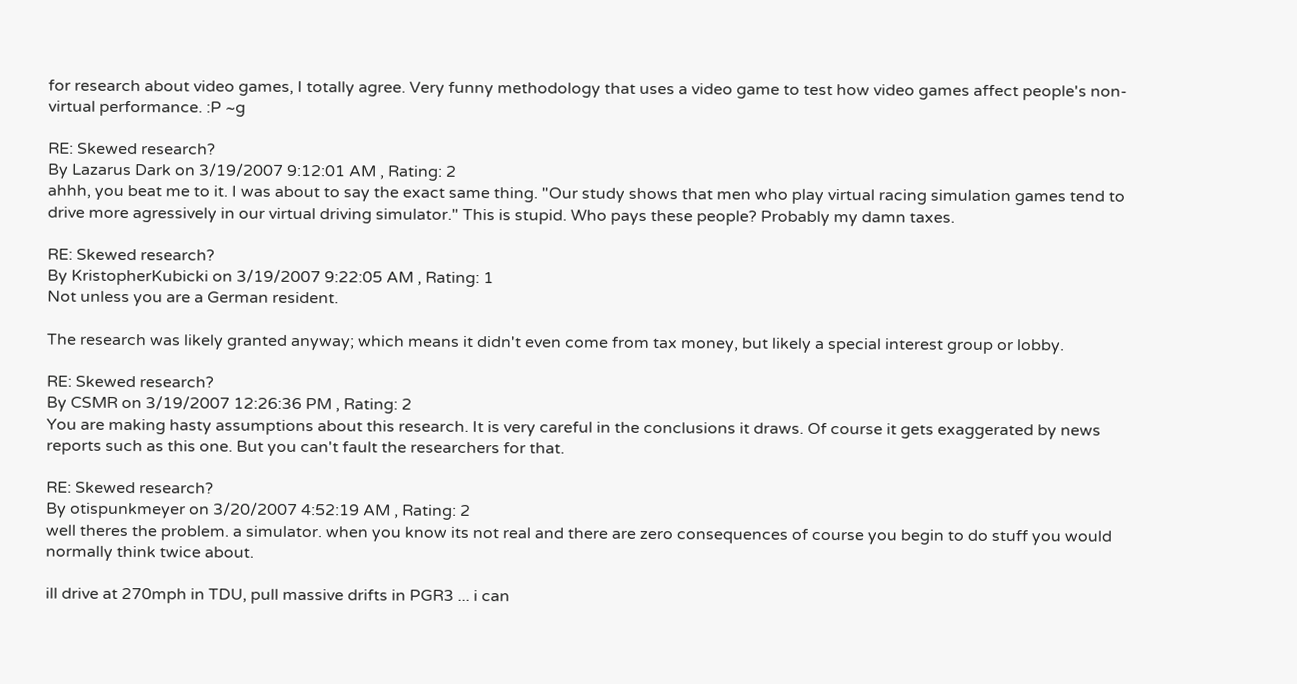for research about video games, I totally agree. Very funny methodology that uses a video game to test how video games affect people's non-virtual performance. :P ~g

RE: Skewed research?
By Lazarus Dark on 3/19/2007 9:12:01 AM , Rating: 2
ahhh, you beat me to it. I was about to say the exact same thing. "Our study shows that men who play virtual racing simulation games tend to drive more agressively in our virtual driving simulator." This is stupid. Who pays these people? Probably my damn taxes.

RE: Skewed research?
By KristopherKubicki on 3/19/2007 9:22:05 AM , Rating: 1
Not unless you are a German resident.

The research was likely granted anyway; which means it didn't even come from tax money, but likely a special interest group or lobby.

RE: Skewed research?
By CSMR on 3/19/2007 12:26:36 PM , Rating: 2
You are making hasty assumptions about this research. It is very careful in the conclusions it draws. Of course it gets exaggerated by news reports such as this one. But you can't fault the researchers for that.

RE: Skewed research?
By otispunkmeyer on 3/20/2007 4:52:19 AM , Rating: 2
well theres the problem. a simulator. when you know its not real and there are zero consequences of course you begin to do stuff you would normally think twice about.

ill drive at 270mph in TDU, pull massive drifts in PGR3 ... i can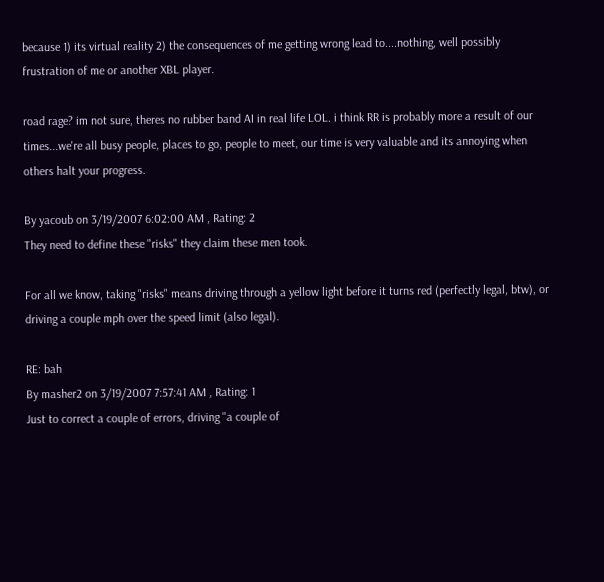because 1) its virtual reality 2) the consequences of me getting wrong lead to....nothing, well possibly frustration of me or another XBL player.

road rage? im not sure, theres no rubber band AI in real life LOL. i think RR is probably more a result of our times...we're all busy people, places to go, people to meet, our time is very valuable and its annoying when others halt your progress.

By yacoub on 3/19/2007 6:02:00 AM , Rating: 2
They need to define these "risks" they claim these men took.

For all we know, taking "risks" means driving through a yellow light before it turns red (perfectly legal, btw), or driving a couple mph over the speed limit (also legal).

RE: bah
By masher2 on 3/19/2007 7:57:41 AM , Rating: 1
Just to correct a couple of errors, driving "a couple of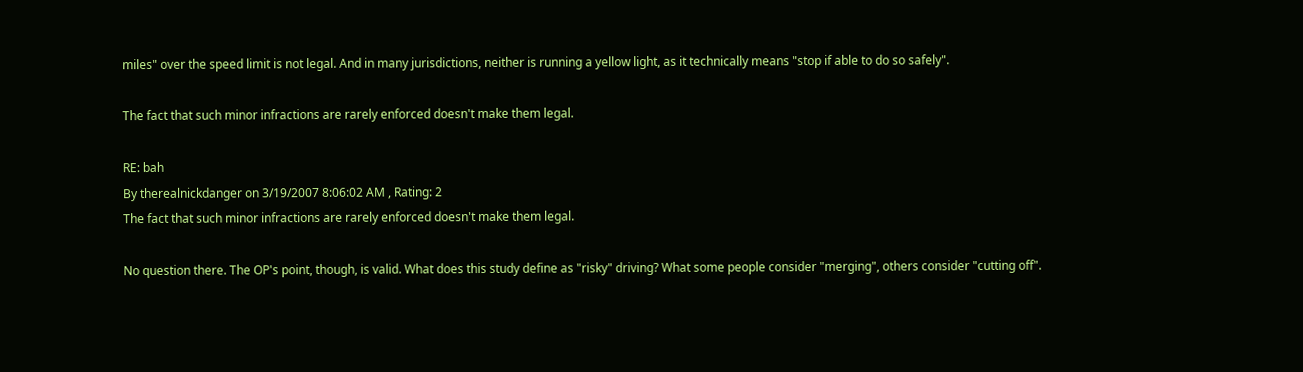miles" over the speed limit is not legal. And in many jurisdictions, neither is running a yellow light, as it technically means "stop if able to do so safely".

The fact that such minor infractions are rarely enforced doesn't make them legal.

RE: bah
By therealnickdanger on 3/19/2007 8:06:02 AM , Rating: 2
The fact that such minor infractions are rarely enforced doesn't make them legal.

No question there. The OP's point, though, is valid. What does this study define as "risky" driving? What some people consider "merging", others consider "cutting off".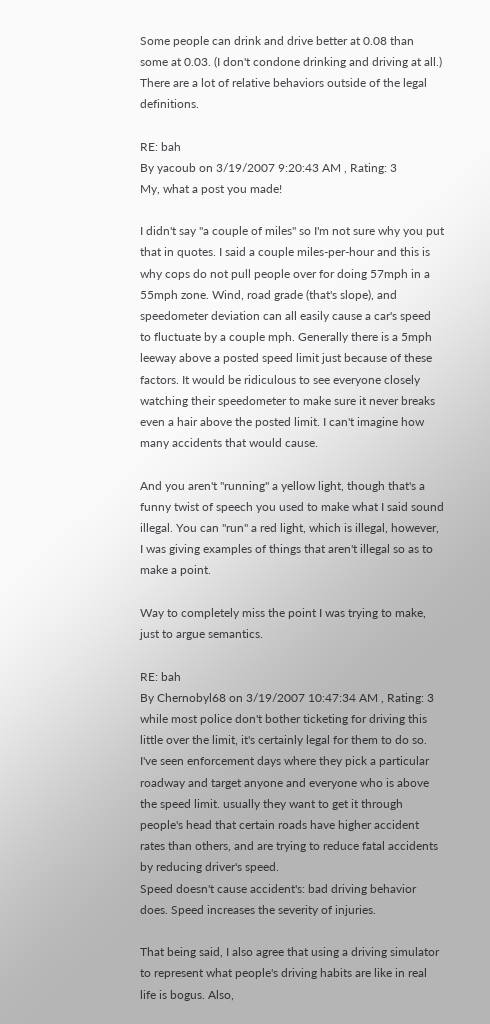Some people can drink and drive better at 0.08 than some at 0.03. (I don't condone drinking and driving at all.) There are a lot of relative behaviors outside of the legal definitions.

RE: bah
By yacoub on 3/19/2007 9:20:43 AM , Rating: 3
My, what a post you made!

I didn't say "a couple of miles" so I'm not sure why you put that in quotes. I said a couple miles-per-hour and this is why cops do not pull people over for doing 57mph in a 55mph zone. Wind, road grade (that's slope), and speedometer deviation can all easily cause a car's speed to fluctuate by a couple mph. Generally there is a 5mph leeway above a posted speed limit just because of these factors. It would be ridiculous to see everyone closely watching their speedometer to make sure it never breaks even a hair above the posted limit. I can't imagine how many accidents that would cause.

And you aren't "running" a yellow light, though that's a funny twist of speech you used to make what I said sound illegal. You can "run" a red light, which is illegal, however, I was giving examples of things that aren't illegal so as to make a point.

Way to completely miss the point I was trying to make, just to argue semantics.

RE: bah
By Chernobyl68 on 3/19/2007 10:47:34 AM , Rating: 3
while most police don't bother ticketing for driving this little over the limit, it's certainly legal for them to do so. I've seen enforcement days where they pick a particular roadway and target anyone and everyone who is above the speed limit. usually they want to get it through people's head that certain roads have higher accident rates than others, and are trying to reduce fatal accidents by reducing driver's speed.
Speed doesn't cause accident's: bad driving behavior does. Speed increases the severity of injuries.

That being said, I also agree that using a driving simulator to represent what people's driving habits are like in real life is bogus. Also,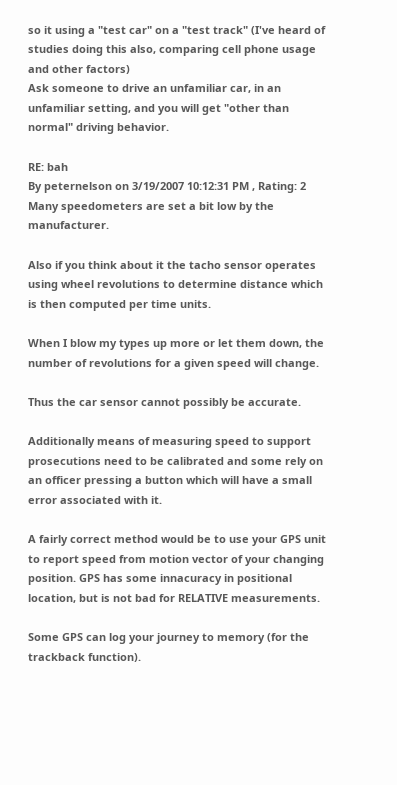so it using a "test car" on a "test track" (I've heard of studies doing this also, comparing cell phone usage and other factors)
Ask someone to drive an unfamiliar car, in an unfamiliar setting, and you will get "other than normal" driving behavior.

RE: bah
By peternelson on 3/19/2007 10:12:31 PM , Rating: 2
Many speedometers are set a bit low by the manufacturer.

Also if you think about it the tacho sensor operates using wheel revolutions to determine distance which is then computed per time units.

When I blow my types up more or let them down, the number of revolutions for a given speed will change.

Thus the car sensor cannot possibly be accurate.

Additionally means of measuring speed to support prosecutions need to be calibrated and some rely on an officer pressing a button which will have a small error associated with it.

A fairly correct method would be to use your GPS unit to report speed from motion vector of your changing position. GPS has some innacuracy in positional location, but is not bad for RELATIVE measurements.

Some GPS can log your journey to memory (for the trackback function).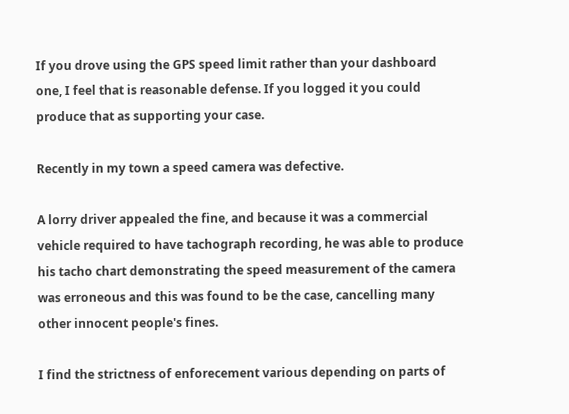If you drove using the GPS speed limit rather than your dashboard one, I feel that is reasonable defense. If you logged it you could produce that as supporting your case.

Recently in my town a speed camera was defective.

A lorry driver appealed the fine, and because it was a commercial vehicle required to have tachograph recording, he was able to produce his tacho chart demonstrating the speed measurement of the camera was erroneous and this was found to be the case, cancelling many other innocent people's fines.

I find the strictness of enforecement various depending on parts of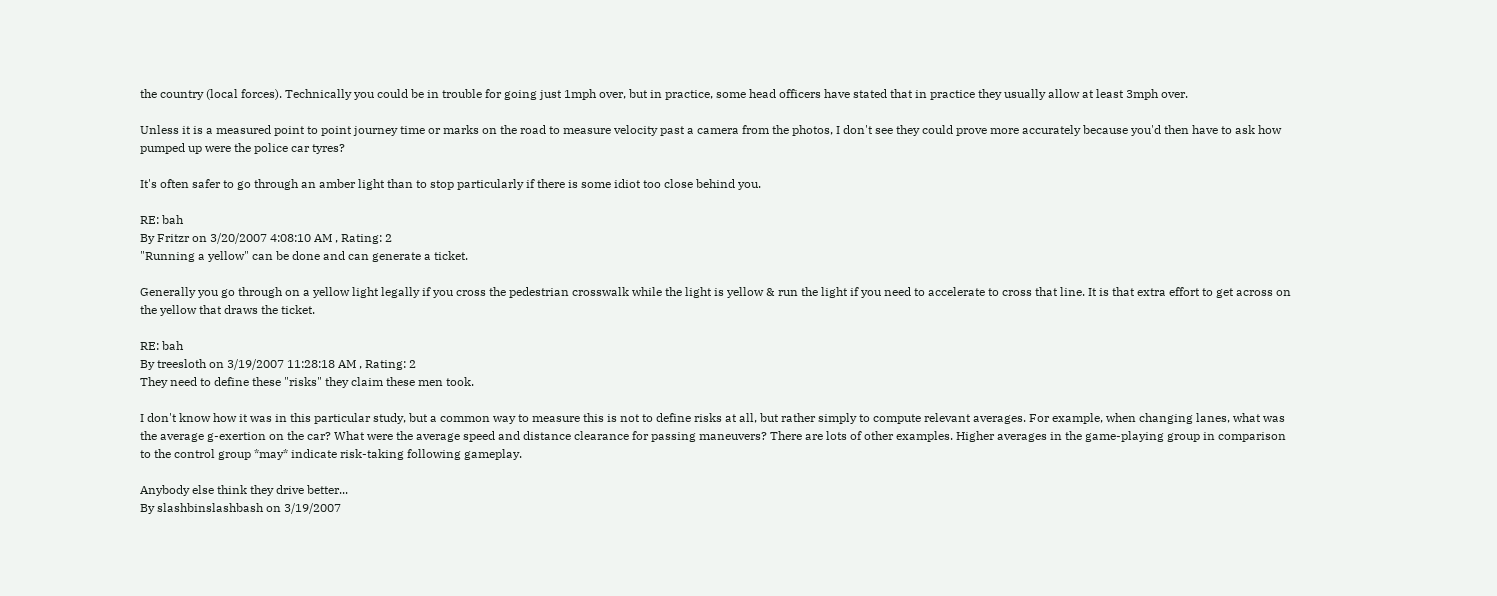the country (local forces). Technically you could be in trouble for going just 1mph over, but in practice, some head officers have stated that in practice they usually allow at least 3mph over.

Unless it is a measured point to point journey time or marks on the road to measure velocity past a camera from the photos, I don't see they could prove more accurately because you'd then have to ask how pumped up were the police car tyres?

It's often safer to go through an amber light than to stop particularly if there is some idiot too close behind you.

RE: bah
By Fritzr on 3/20/2007 4:08:10 AM , Rating: 2
"Running a yellow" can be done and can generate a ticket.

Generally you go through on a yellow light legally if you cross the pedestrian crosswalk while the light is yellow & run the light if you need to accelerate to cross that line. It is that extra effort to get across on the yellow that draws the ticket.

RE: bah
By treesloth on 3/19/2007 11:28:18 AM , Rating: 2
They need to define these "risks" they claim these men took.

I don't know how it was in this particular study, but a common way to measure this is not to define risks at all, but rather simply to compute relevant averages. For example, when changing lanes, what was the average g-exertion on the car? What were the average speed and distance clearance for passing maneuvers? There are lots of other examples. Higher averages in the game-playing group in comparison to the control group *may* indicate risk-taking following gameplay.

Anybody else think they drive better...
By slashbinslashbash on 3/19/2007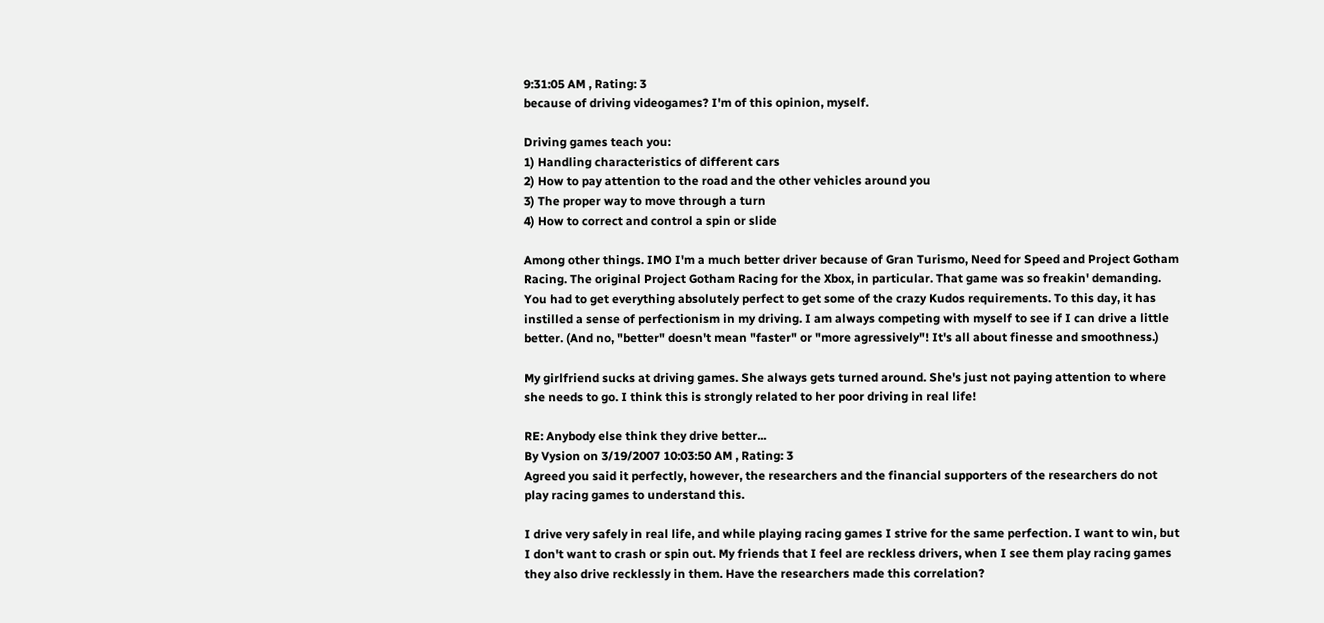9:31:05 AM , Rating: 3
because of driving videogames? I'm of this opinion, myself.

Driving games teach you:
1) Handling characteristics of different cars
2) How to pay attention to the road and the other vehicles around you
3) The proper way to move through a turn
4) How to correct and control a spin or slide

Among other things. IMO I'm a much better driver because of Gran Turismo, Need for Speed and Project Gotham Racing. The original Project Gotham Racing for the Xbox, in particular. That game was so freakin' demanding. You had to get everything absolutely perfect to get some of the crazy Kudos requirements. To this day, it has instilled a sense of perfectionism in my driving. I am always competing with myself to see if I can drive a little better. (And no, "better" doesn't mean "faster" or "more agressively"! It's all about finesse and smoothness.)

My girlfriend sucks at driving games. She always gets turned around. She's just not paying attention to where she needs to go. I think this is strongly related to her poor driving in real life!

RE: Anybody else think they drive better...
By Vysion on 3/19/2007 10:03:50 AM , Rating: 3
Agreed you said it perfectly, however, the researchers and the financial supporters of the researchers do not play racing games to understand this.

I drive very safely in real life, and while playing racing games I strive for the same perfection. I want to win, but I don't want to crash or spin out. My friends that I feel are reckless drivers, when I see them play racing games they also drive recklessly in them. Have the researchers made this correlation?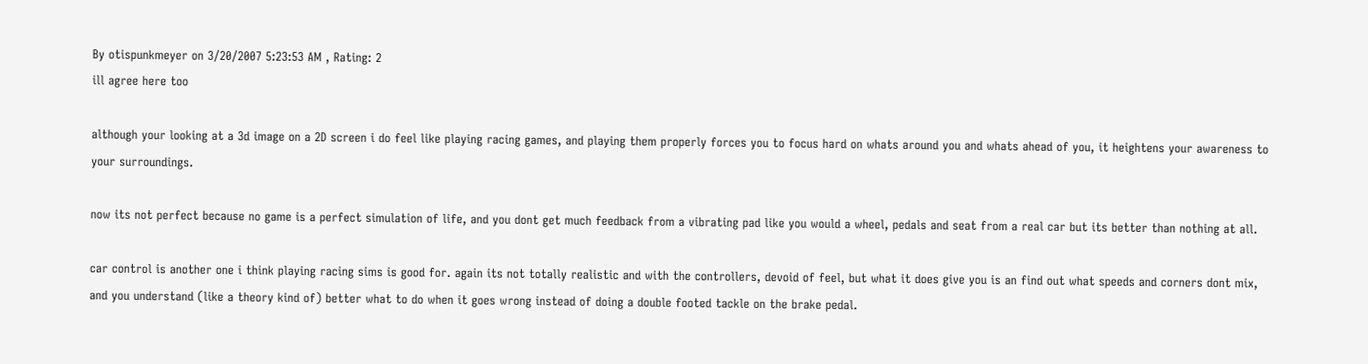By otispunkmeyer on 3/20/2007 5:23:53 AM , Rating: 2
ill agree here too

although your looking at a 3d image on a 2D screen i do feel like playing racing games, and playing them properly forces you to focus hard on whats around you and whats ahead of you, it heightens your awareness to your surroundings.

now its not perfect because no game is a perfect simulation of life, and you dont get much feedback from a vibrating pad like you would a wheel, pedals and seat from a real car but its better than nothing at all.

car control is another one i think playing racing sims is good for. again its not totally realistic and with the controllers, devoid of feel, but what it does give you is an find out what speeds and corners dont mix, and you understand (like a theory kind of) better what to do when it goes wrong instead of doing a double footed tackle on the brake pedal.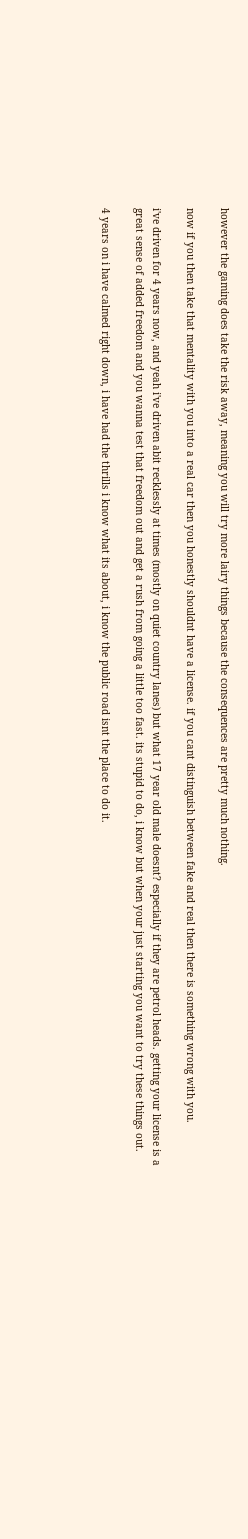however the gaming does take the risk away, meaning you will try more lairy things because the consequences are pretty much nothing.

now if you then take that mentality with you into a real car then you honestly shouldnt have a license. if you cant distinguish between fake and real then there is something wrong with you.

i've driven for 4 years now, and yeah i've driven abit recklessly at times (mostly on quiet country lanes) but what 17 year old male doesnt? especially if they are petrol heads. getting your license is a great sense of added freedom and you wanna test that freedom out and get a rush from going a little too fast. its stupid to do, i know but when your just starting you want to try these things out.

4 years on i have calmed right down, i have had the thrills i know what its about, i know the public road isnt the place to do it.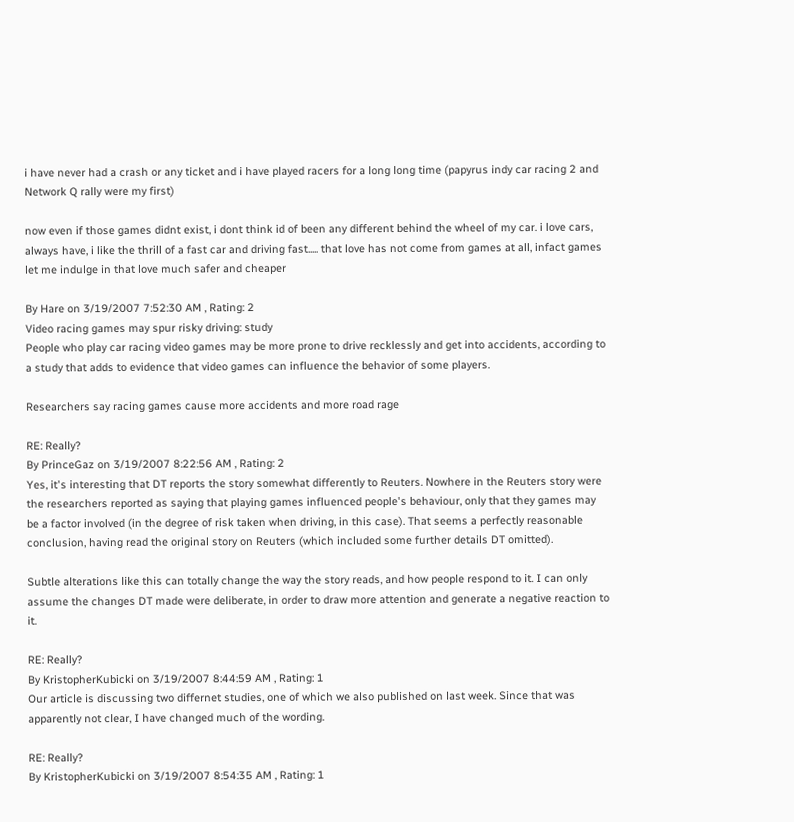i have never had a crash or any ticket and i have played racers for a long long time (papyrus indy car racing 2 and Network Q rally were my first)

now even if those games didnt exist, i dont think id of been any different behind the wheel of my car. i love cars, always have, i like the thrill of a fast car and driving fast..... that love has not come from games at all, infact games let me indulge in that love much safer and cheaper

By Hare on 3/19/2007 7:52:30 AM , Rating: 2
Video racing games may spur risky driving: study
People who play car racing video games may be more prone to drive recklessly and get into accidents, according to a study that adds to evidence that video games can influence the behavior of some players.

Researchers say racing games cause more accidents and more road rage

RE: Really?
By PrinceGaz on 3/19/2007 8:22:56 AM , Rating: 2
Yes, it's interesting that DT reports the story somewhat differently to Reuters. Nowhere in the Reuters story were the researchers reported as saying that playing games influenced people's behaviour, only that they games may be a factor involved (in the degree of risk taken when driving, in this case). That seems a perfectly reasonable conclusion, having read the original story on Reuters (which included some further details DT omitted).

Subtle alterations like this can totally change the way the story reads, and how people respond to it. I can only assume the changes DT made were deliberate, in order to draw more attention and generate a negative reaction to it.

RE: Really?
By KristopherKubicki on 3/19/2007 8:44:59 AM , Rating: 1
Our article is discussing two differnet studies, one of which we also published on last week. Since that was apparently not clear, I have changed much of the wording.

RE: Really?
By KristopherKubicki on 3/19/2007 8:54:35 AM , Rating: 1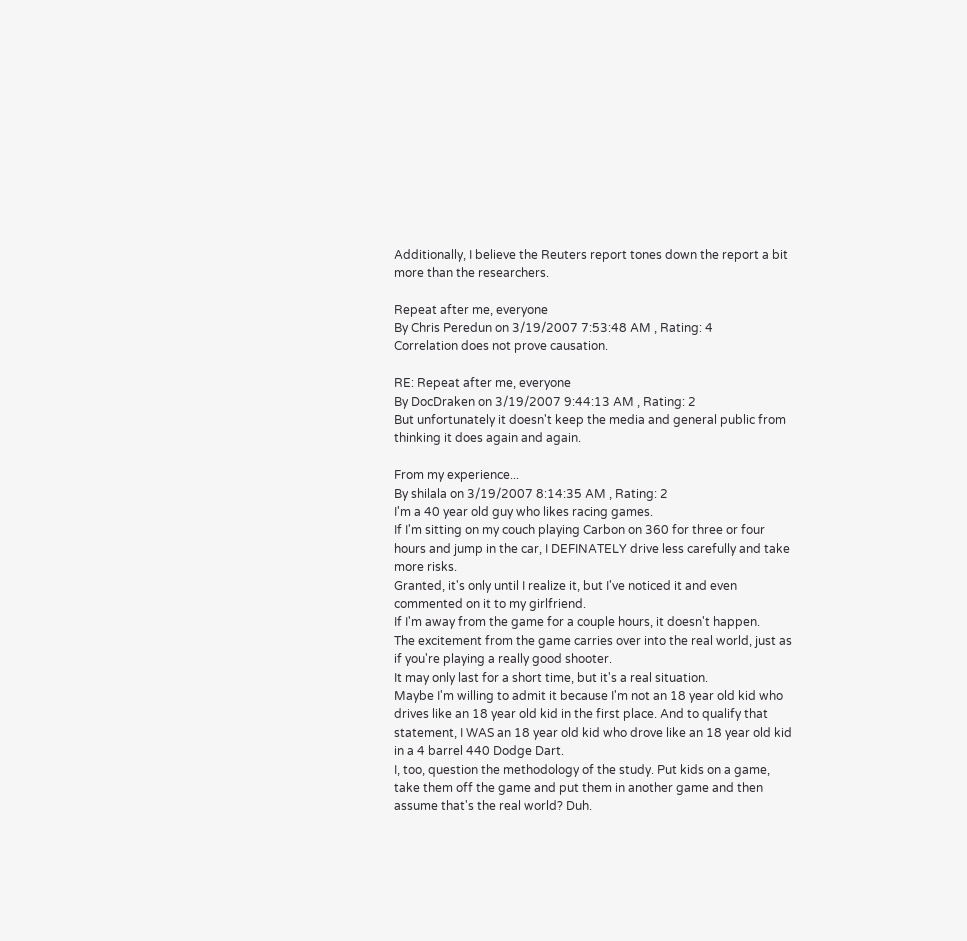Additionally, I believe the Reuters report tones down the report a bit more than the researchers.

Repeat after me, everyone
By Chris Peredun on 3/19/2007 7:53:48 AM , Rating: 4
Correlation does not prove causation.

RE: Repeat after me, everyone
By DocDraken on 3/19/2007 9:44:13 AM , Rating: 2
But unfortunately it doesn't keep the media and general public from thinking it does again and again.

From my experience...
By shilala on 3/19/2007 8:14:35 AM , Rating: 2
I'm a 40 year old guy who likes racing games.
If I'm sitting on my couch playing Carbon on 360 for three or four hours and jump in the car, I DEFINATELY drive less carefully and take more risks.
Granted, it's only until I realize it, but I've noticed it and even commented on it to my girlfriend.
If I'm away from the game for a couple hours, it doesn't happen.
The excitement from the game carries over into the real world, just as if you're playing a really good shooter.
It may only last for a short time, but it's a real situation.
Maybe I'm willing to admit it because I'm not an 18 year old kid who drives like an 18 year old kid in the first place. And to qualify that statement, I WAS an 18 year old kid who drove like an 18 year old kid in a 4 barrel 440 Dodge Dart.
I, too, question the methodology of the study. Put kids on a game, take them off the game and put them in another game and then assume that's the real world? Duh.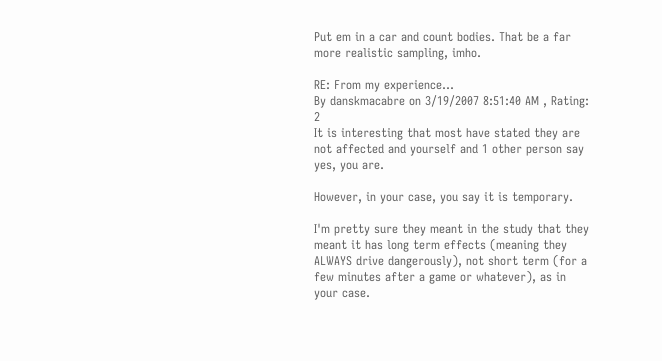Put em in a car and count bodies. That be a far more realistic sampling, imho.

RE: From my experience...
By danskmacabre on 3/19/2007 8:51:40 AM , Rating: 2
It is interesting that most have stated they are not affected and yourself and 1 other person say yes, you are.

However, in your case, you say it is temporary.

I'm pretty sure they meant in the study that they meant it has long term effects (meaning they ALWAYS drive dangerously), not short term (for a few minutes after a game or whatever), as in your case.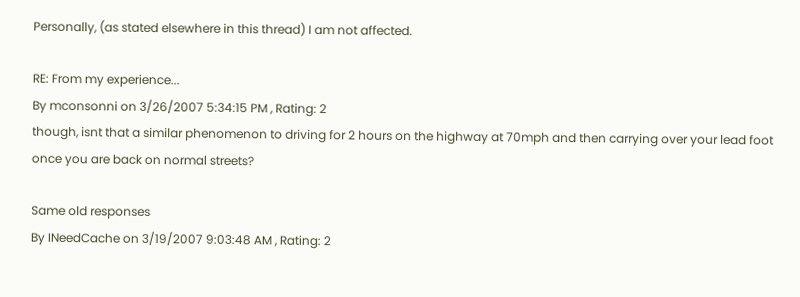Personally, (as stated elsewhere in this thread) I am not affected.

RE: From my experience...
By mconsonni on 3/26/2007 5:34:15 PM , Rating: 2
though, isnt that a similar phenomenon to driving for 2 hours on the highway at 70mph and then carrying over your lead foot once you are back on normal streets?

Same old responses
By INeedCache on 3/19/2007 9:03:48 AM , Rating: 2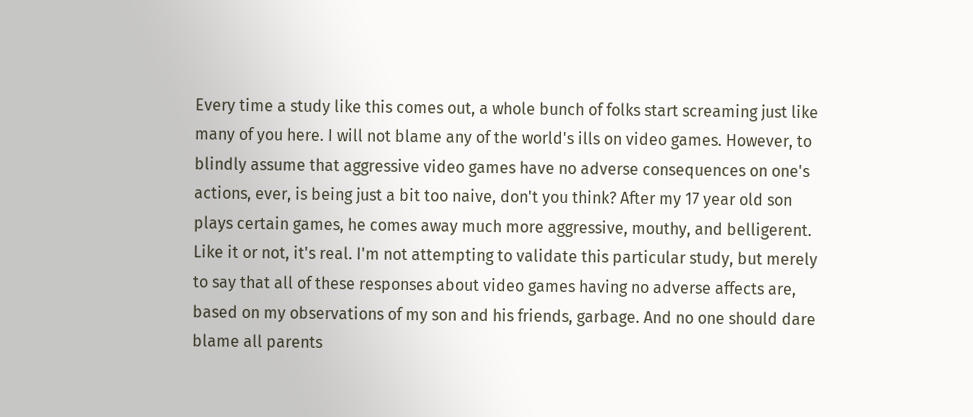Every time a study like this comes out, a whole bunch of folks start screaming just like many of you here. I will not blame any of the world's ills on video games. However, to blindly assume that aggressive video games have no adverse consequences on one's actions, ever, is being just a bit too naive, don't you think? After my 17 year old son plays certain games, he comes away much more aggressive, mouthy, and belligerent. Like it or not, it's real. I'm not attempting to validate this particular study, but merely to say that all of these responses about video games having no adverse affects are, based on my observations of my son and his friends, garbage. And no one should dare blame all parents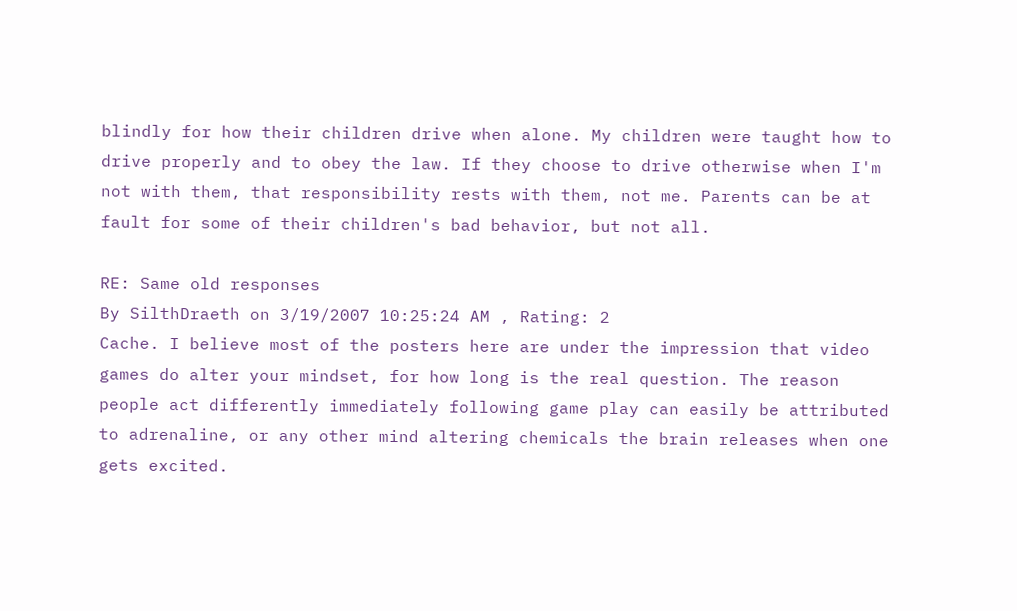blindly for how their children drive when alone. My children were taught how to drive properly and to obey the law. If they choose to drive otherwise when I'm not with them, that responsibility rests with them, not me. Parents can be at fault for some of their children's bad behavior, but not all.

RE: Same old responses
By SilthDraeth on 3/19/2007 10:25:24 AM , Rating: 2
Cache. I believe most of the posters here are under the impression that video games do alter your mindset, for how long is the real question. The reason people act differently immediately following game play can easily be attributed to adrenaline, or any other mind altering chemicals the brain releases when one gets excited.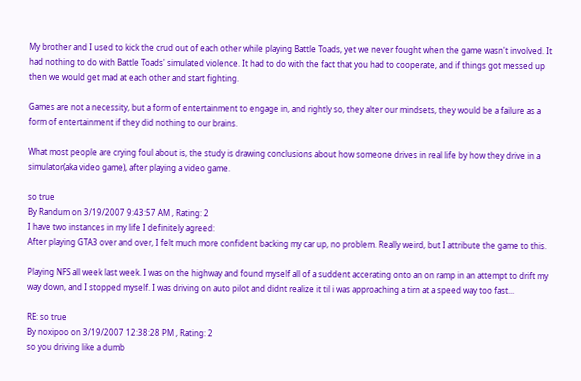My brother and I used to kick the crud out of each other while playing Battle Toads, yet we never fought when the game wasn't involved. It had nothing to do with Battle Toads' simulated violence. It had to do with the fact that you had to cooperate, and if things got messed up then we would get mad at each other and start fighting.

Games are not a necessity, but a form of entertainment to engage in, and rightly so, they alter our mindsets, they would be a failure as a form of entertainment if they did nothing to our brains.

What most people are crying foul about is, the study is drawing conclusions about how someone drives in real life by how they drive in a simulator(aka video game), after playing a video game.

so true
By Randum on 3/19/2007 9:43:57 AM , Rating: 2
I have two instances in my life I definitely agreed:
After playing GTA3 over and over, I felt much more confident backing my car up, no problem. Really weird, but I attribute the game to this.

Playing NFS all week last week. I was on the highway and found myself all of a suddent accerating onto an on ramp in an attempt to drift my way down, and I stopped myself. I was driving on auto pilot and didnt realize it til i was approaching a tirn at a speed way too fast...

RE: so true
By noxipoo on 3/19/2007 12:38:28 PM , Rating: 2
so you driving like a dumb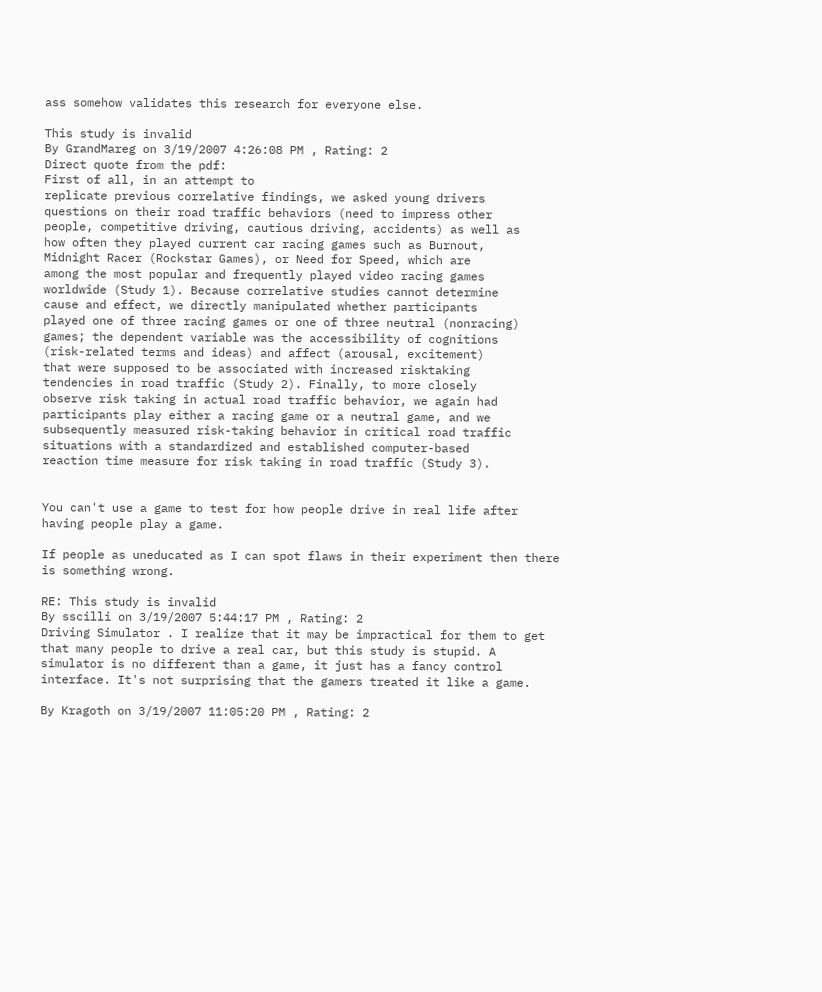ass somehow validates this research for everyone else.

This study is invalid
By GrandMareg on 3/19/2007 4:26:08 PM , Rating: 2
Direct quote from the pdf:
First of all, in an attempt to
replicate previous correlative findings, we asked young drivers
questions on their road traffic behaviors (need to impress other
people, competitive driving, cautious driving, accidents) as well as
how often they played current car racing games such as Burnout,
Midnight Racer (Rockstar Games), or Need for Speed, which are
among the most popular and frequently played video racing games
worldwide (Study 1). Because correlative studies cannot determine
cause and effect, we directly manipulated whether participants
played one of three racing games or one of three neutral (nonracing)
games; the dependent variable was the accessibility of cognitions
(risk-related terms and ideas) and affect (arousal, excitement)
that were supposed to be associated with increased risktaking
tendencies in road traffic (Study 2). Finally, to more closely
observe risk taking in actual road traffic behavior, we again had
participants play either a racing game or a neutral game, and we
subsequently measured risk-taking behavior in critical road traffic
situations with a standardized and established computer-based
reaction time measure for risk taking in road traffic (Study 3).


You can't use a game to test for how people drive in real life after having people play a game.

If people as uneducated as I can spot flaws in their experiment then there is something wrong.

RE: This study is invalid
By sscilli on 3/19/2007 5:44:17 PM , Rating: 2
Driving Simulator . I realize that it may be impractical for them to get that many people to drive a real car, but this study is stupid. A simulator is no different than a game, it just has a fancy control interface. It's not surprising that the gamers treated it like a game.

By Kragoth on 3/19/2007 11:05:20 PM , Rating: 2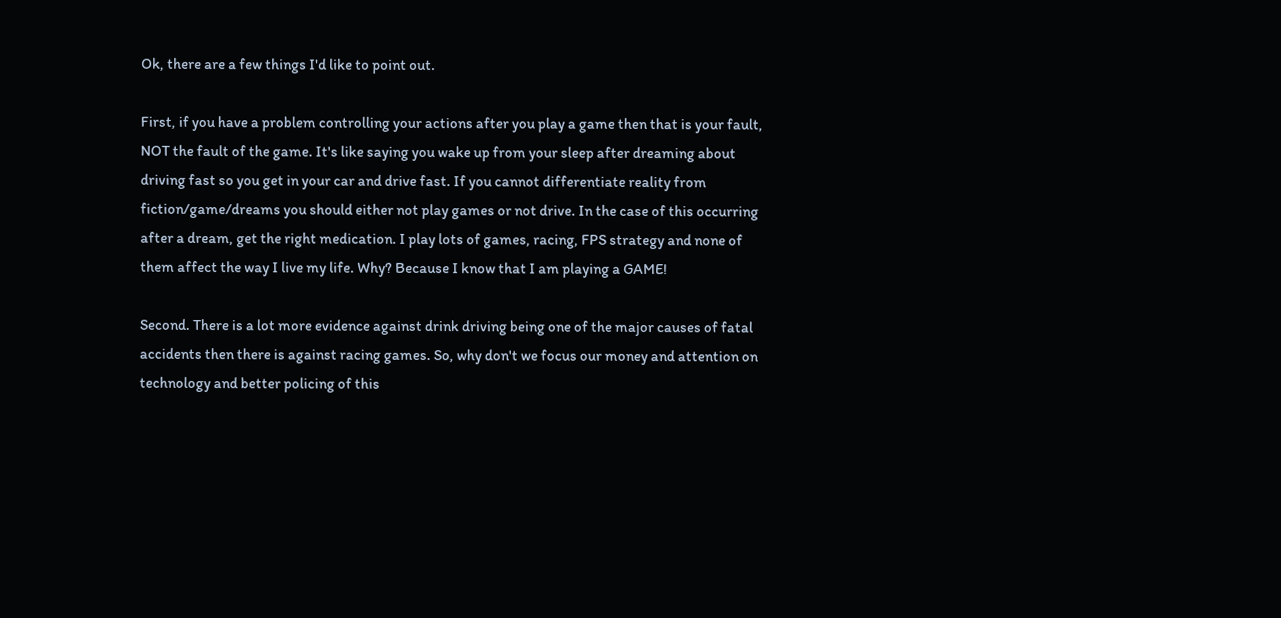Ok, there are a few things I'd like to point out.

First, if you have a problem controlling your actions after you play a game then that is your fault, NOT the fault of the game. It's like saying you wake up from your sleep after dreaming about driving fast so you get in your car and drive fast. If you cannot differentiate reality from fiction/game/dreams you should either not play games or not drive. In the case of this occurring after a dream, get the right medication. I play lots of games, racing, FPS strategy and none of them affect the way I live my life. Why? Because I know that I am playing a GAME!

Second. There is a lot more evidence against drink driving being one of the major causes of fatal accidents then there is against racing games. So, why don't we focus our money and attention on technology and better policing of this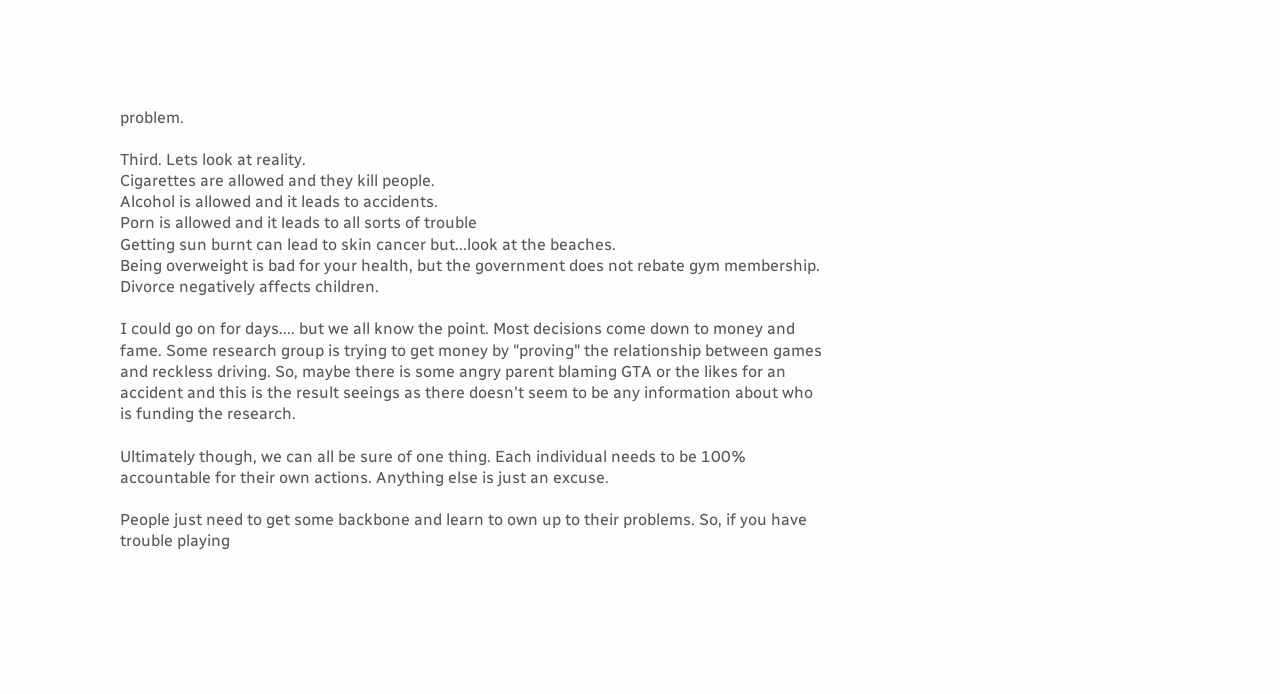problem.

Third. Lets look at reality.
Cigarettes are allowed and they kill people.
Alcohol is allowed and it leads to accidents.
Porn is allowed and it leads to all sorts of trouble
Getting sun burnt can lead to skin cancer but...look at the beaches.
Being overweight is bad for your health, but the government does not rebate gym membership.
Divorce negatively affects children.

I could go on for days.... but we all know the point. Most decisions come down to money and fame. Some research group is trying to get money by "proving" the relationship between games and reckless driving. So, maybe there is some angry parent blaming GTA or the likes for an accident and this is the result seeings as there doesn't seem to be any information about who is funding the research.

Ultimately though, we can all be sure of one thing. Each individual needs to be 100% accountable for their own actions. Anything else is just an excuse.

People just need to get some backbone and learn to own up to their problems. So, if you have trouble playing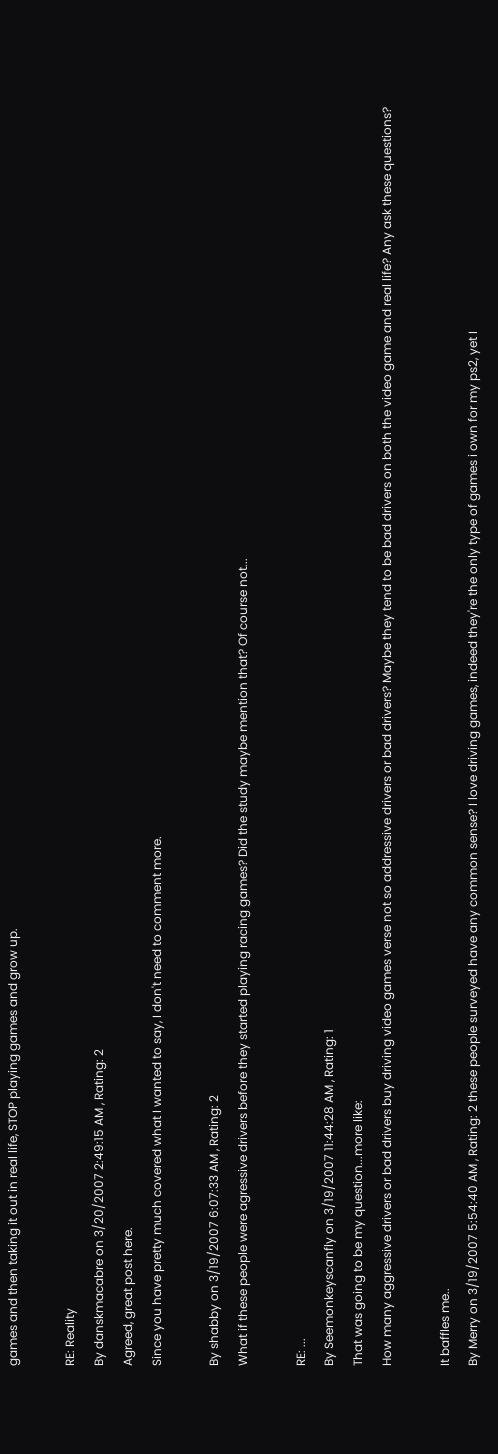games and then taking it out in real life, STOP playing games and grow up.

RE: Reality
By danskmacabre on 3/20/2007 2:49:15 AM , Rating: 2
Agreed, great post here.
Since you have pretty much covered what I wanted to say, I don't need to comment more.

By shabby on 3/19/2007 6:07:33 AM , Rating: 2
What if these people were agressive drivers before they started playing racing games? Did the study maybe mention that? Of course not...

RE: ...
By Seemonkeyscanfly on 3/19/2007 11:44:28 AM , Rating: 1
That was going to be my question...more like:
How many aggressive drivers or bad drivers buy driving video games verse not so addressive drivers or bad drivers? Maybe they tend to be bad drivers on both the video game and real life? Any ask these questions?

It baffles me..
By Merry on 3/19/2007 5:54:40 AM , Rating: 2 these people surveyed have any common sense? I love driving games, indeed they're the only type of games i own for my ps2, yet I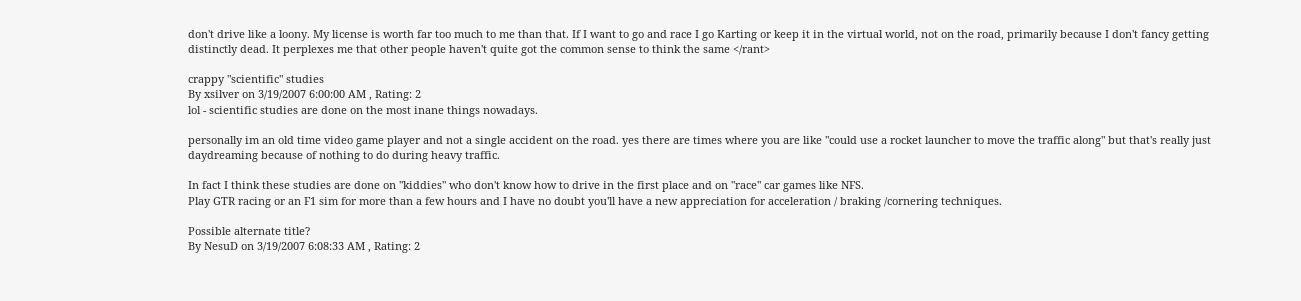don't drive like a loony. My license is worth far too much to me than that. If I want to go and race I go Karting or keep it in the virtual world, not on the road, primarily because I don't fancy getting distinctly dead. It perplexes me that other people haven't quite got the common sense to think the same </rant>

crappy "scientific" studies
By xsilver on 3/19/2007 6:00:00 AM , Rating: 2
lol - scientific studies are done on the most inane things nowadays.

personally im an old time video game player and not a single accident on the road. yes there are times where you are like "could use a rocket launcher to move the traffic along" but that's really just daydreaming because of nothing to do during heavy traffic.

In fact I think these studies are done on "kiddies" who don't know how to drive in the first place and on "race" car games like NFS.
Play GTR racing or an F1 sim for more than a few hours and I have no doubt you'll have a new appreciation for acceleration / braking /cornering techniques.

Possible alternate title?
By NesuD on 3/19/2007 6:08:33 AM , Rating: 2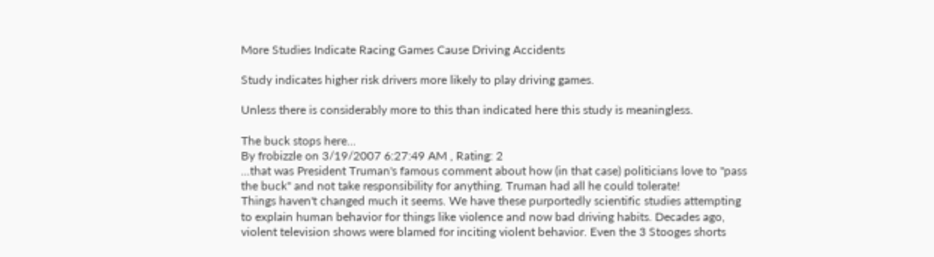More Studies Indicate Racing Games Cause Driving Accidents

Study indicates higher risk drivers more likely to play driving games.

Unless there is considerably more to this than indicated here this study is meaningless.

The buck stops here...
By frobizzle on 3/19/2007 6:27:49 AM , Rating: 2
...that was President Truman's famous comment about how (in that case) politicians love to "pass the buck" and not take responsibility for anything. Truman had all he could tolerate!
Things haven't changed much it seems. We have these purportedly scientific studies attempting to explain human behavior for things like violence and now bad driving habits. Decades ago, violent television shows were blamed for inciting violent behavior. Even the 3 Stooges shorts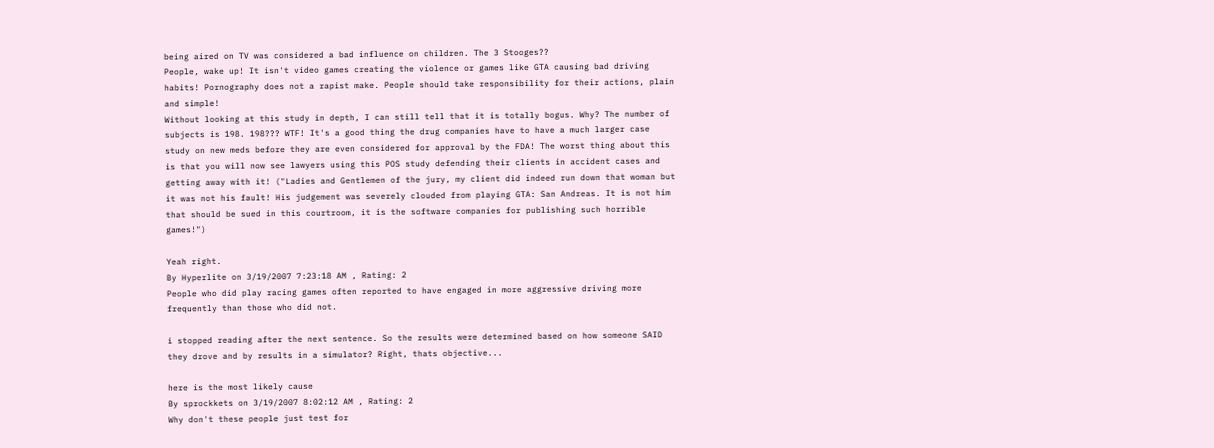being aired on TV was considered a bad influence on children. The 3 Stooges??
People, wake up! It isn't video games creating the violence or games like GTA causing bad driving habits! Pornography does not a rapist make. People should take responsibility for their actions, plain and simple!
Without looking at this study in depth, I can still tell that it is totally bogus. Why? The number of subjects is 198. 198??? WTF! It's a good thing the drug companies have to have a much larger case study on new meds before they are even considered for approval by the FDA! The worst thing about this is that you will now see lawyers using this POS study defending their clients in accident cases and getting away with it! ("Ladies and Gentlemen of the jury, my client did indeed run down that woman but it was not his fault! His judgement was severely clouded from playing GTA: San Andreas. It is not him that should be sued in this courtroom, it is the software companies for publishing such horrible games!")

Yeah right.
By Hyperlite on 3/19/2007 7:23:18 AM , Rating: 2
People who did play racing games often reported to have engaged in more aggressive driving more frequently than those who did not.

i stopped reading after the next sentence. So the results were determined based on how someone SAID they drove and by results in a simulator? Right, thats objective...

here is the most likely cause
By sprockkets on 3/19/2007 8:02:12 AM , Rating: 2
Why don't these people just test for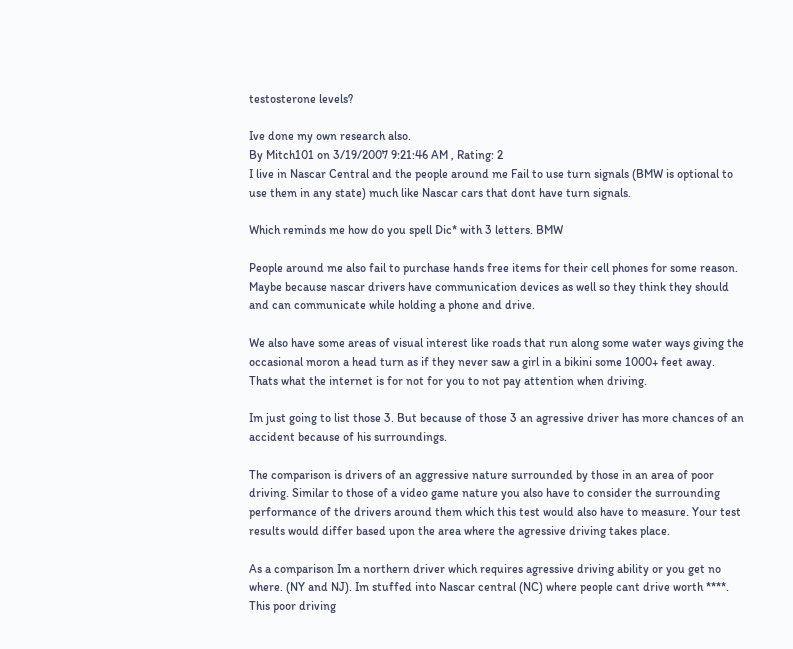testosterone levels?

Ive done my own research also.
By Mitch101 on 3/19/2007 9:21:46 AM , Rating: 2
I live in Nascar Central and the people around me Fail to use turn signals (BMW is optional to use them in any state) much like Nascar cars that dont have turn signals.

Which reminds me how do you spell Dic* with 3 letters. BMW

People around me also fail to purchase hands free items for their cell phones for some reason. Maybe because nascar drivers have communication devices as well so they think they should and can communicate while holding a phone and drive.

We also have some areas of visual interest like roads that run along some water ways giving the occasional moron a head turn as if they never saw a girl in a bikini some 1000+ feet away. Thats what the internet is for not for you to not pay attention when driving.

Im just going to list those 3. But because of those 3 an agressive driver has more chances of an accident because of his surroundings.

The comparison is drivers of an aggressive nature surrounded by those in an area of poor driving. Similar to those of a video game nature you also have to consider the surrounding performance of the drivers around them which this test would also have to measure. Your test results would differ based upon the area where the agressive driving takes place.

As a comparison Im a northern driver which requires agressive driving ability or you get no where. (NY and NJ). Im stuffed into Nascar central (NC) where people cant drive worth ****. This poor driving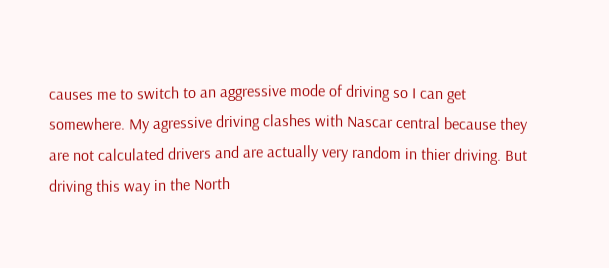causes me to switch to an aggressive mode of driving so I can get somewhere. My agressive driving clashes with Nascar central because they are not calculated drivers and are actually very random in thier driving. But driving this way in the North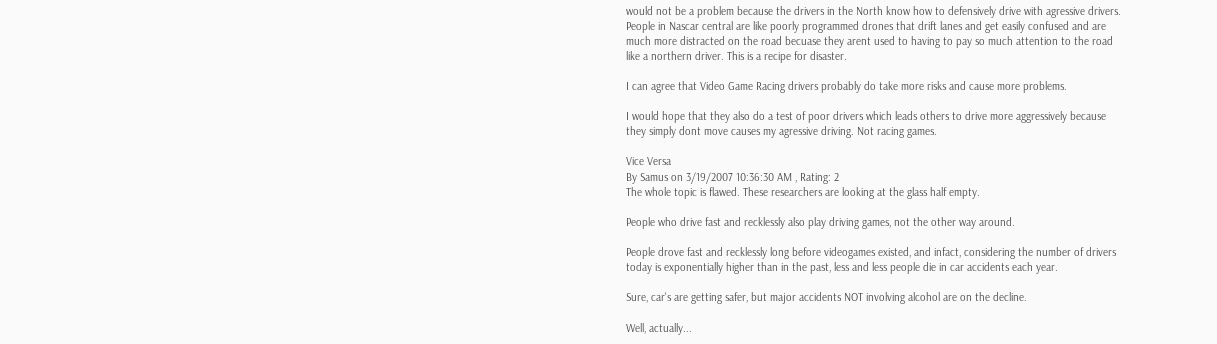would not be a problem because the drivers in the North know how to defensively drive with agressive drivers. People in Nascar central are like poorly programmed drones that drift lanes and get easily confused and are much more distracted on the road becuase they arent used to having to pay so much attention to the road like a northern driver. This is a recipe for disaster.

I can agree that Video Game Racing drivers probably do take more risks and cause more problems.

I would hope that they also do a test of poor drivers which leads others to drive more aggressively because they simply dont move causes my agressive driving. Not racing games.

Vice Versa
By Samus on 3/19/2007 10:36:30 AM , Rating: 2
The whole topic is flawed. These researchers are looking at the glass half empty.

People who drive fast and recklessly also play driving games, not the other way around.

People drove fast and recklessly long before videogames existed, and infact, considering the number of drivers today is exponentially higher than in the past, less and less people die in car accidents each year.

Sure, car's are getting safer, but major accidents NOT involving alcohol are on the decline.

Well, actually...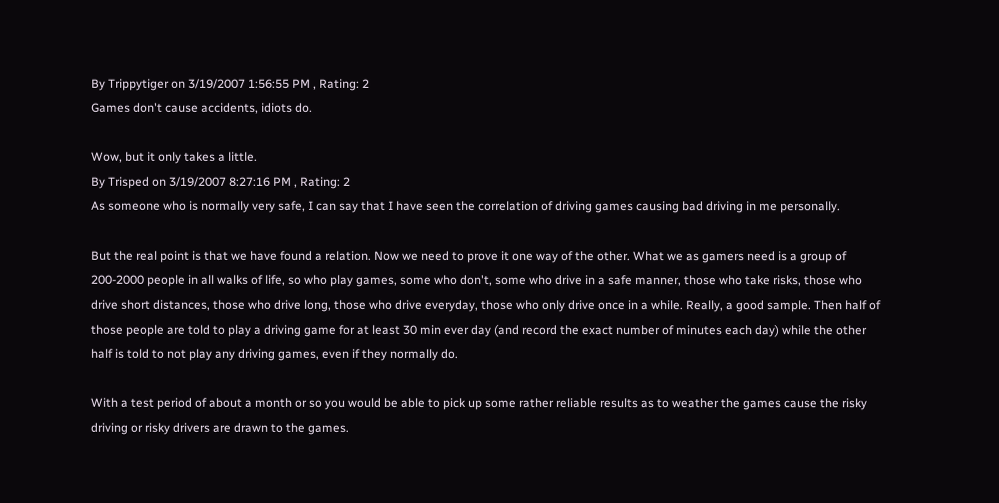By Trippytiger on 3/19/2007 1:56:55 PM , Rating: 2
Games don't cause accidents, idiots do.

Wow, but it only takes a little.
By Trisped on 3/19/2007 8:27:16 PM , Rating: 2
As someone who is normally very safe, I can say that I have seen the correlation of driving games causing bad driving in me personally.

But the real point is that we have found a relation. Now we need to prove it one way of the other. What we as gamers need is a group of 200-2000 people in all walks of life, so who play games, some who don't, some who drive in a safe manner, those who take risks, those who drive short distances, those who drive long, those who drive everyday, those who only drive once in a while. Really, a good sample. Then half of those people are told to play a driving game for at least 30 min ever day (and record the exact number of minutes each day) while the other half is told to not play any driving games, even if they normally do.

With a test period of about a month or so you would be able to pick up some rather reliable results as to weather the games cause the risky driving or risky drivers are drawn to the games.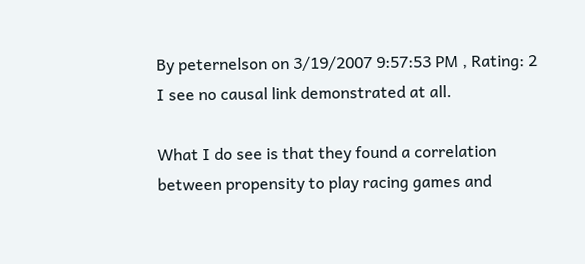By peternelson on 3/19/2007 9:57:53 PM , Rating: 2
I see no causal link demonstrated at all.

What I do see is that they found a correlation between propensity to play racing games and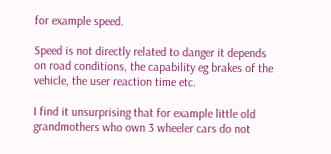for example speed.

Speed is not directly related to danger it depends on road conditions, the capability eg brakes of the vehicle, the user reaction time etc.

I find it unsurprising that for example little old grandmothers who own 3 wheeler cars do not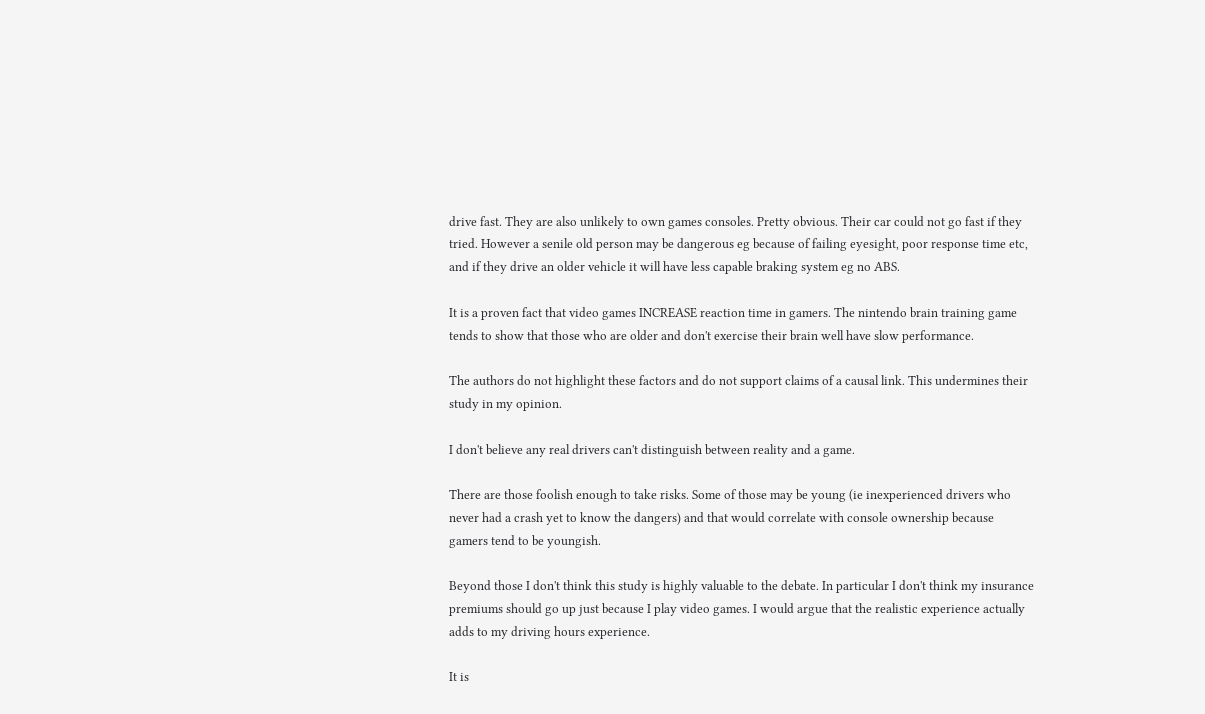drive fast. They are also unlikely to own games consoles. Pretty obvious. Their car could not go fast if they tried. However a senile old person may be dangerous eg because of failing eyesight, poor response time etc, and if they drive an older vehicle it will have less capable braking system eg no ABS.

It is a proven fact that video games INCREASE reaction time in gamers. The nintendo brain training game tends to show that those who are older and don't exercise their brain well have slow performance.

The authors do not highlight these factors and do not support claims of a causal link. This undermines their study in my opinion.

I don't believe any real drivers can't distinguish between reality and a game.

There are those foolish enough to take risks. Some of those may be young (ie inexperienced drivers who never had a crash yet to know the dangers) and that would correlate with console ownership because gamers tend to be youngish.

Beyond those I don't think this study is highly valuable to the debate. In particular I don't think my insurance premiums should go up just because I play video games. I would argue that the realistic experience actually adds to my driving hours experience.

It is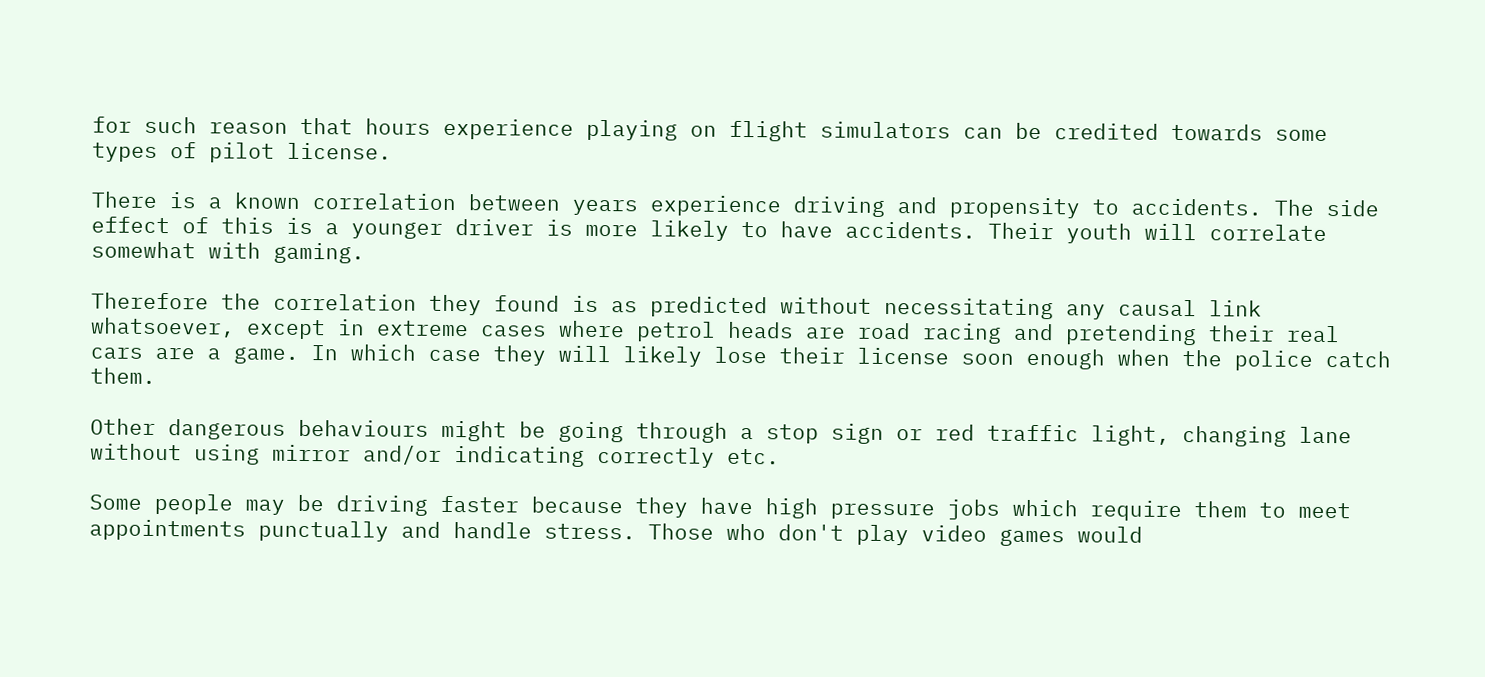for such reason that hours experience playing on flight simulators can be credited towards some types of pilot license.

There is a known correlation between years experience driving and propensity to accidents. The side effect of this is a younger driver is more likely to have accidents. Their youth will correlate somewhat with gaming.

Therefore the correlation they found is as predicted without necessitating any causal link whatsoever, except in extreme cases where petrol heads are road racing and pretending their real cars are a game. In which case they will likely lose their license soon enough when the police catch them.

Other dangerous behaviours might be going through a stop sign or red traffic light, changing lane without using mirror and/or indicating correctly etc.

Some people may be driving faster because they have high pressure jobs which require them to meet appointments punctually and handle stress. Those who don't play video games would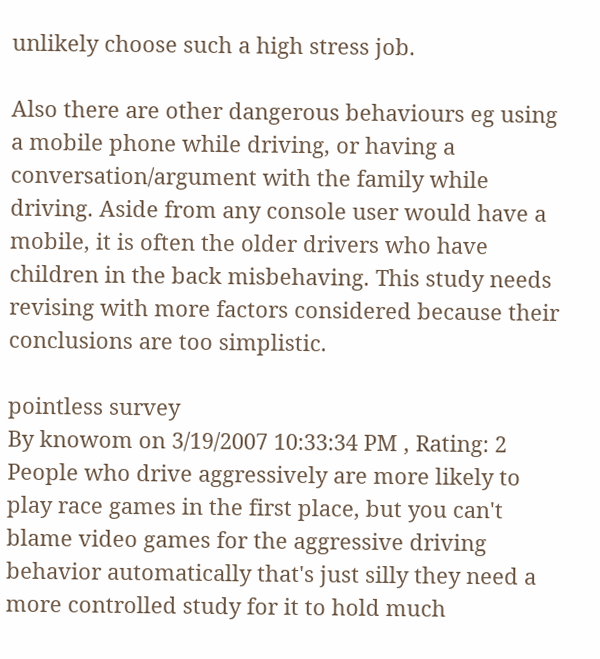unlikely choose such a high stress job.

Also there are other dangerous behaviours eg using a mobile phone while driving, or having a conversation/argument with the family while driving. Aside from any console user would have a mobile, it is often the older drivers who have children in the back misbehaving. This study needs revising with more factors considered because their conclusions are too simplistic.

pointless survey
By knowom on 3/19/2007 10:33:34 PM , Rating: 2
People who drive aggressively are more likely to play race games in the first place, but you can't blame video games for the aggressive driving behavior automatically that's just silly they need a more controlled study for it to hold much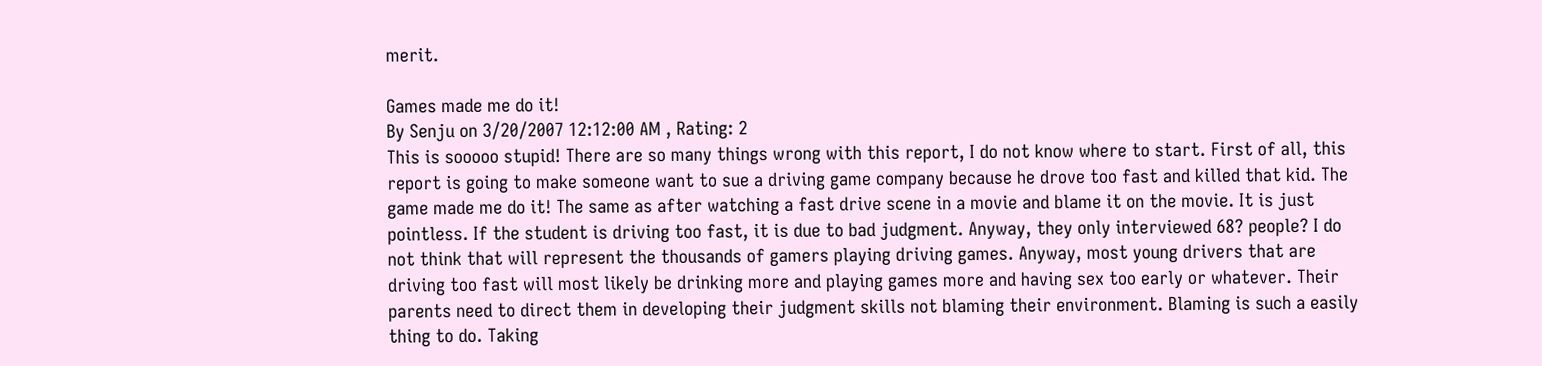merit.

Games made me do it!
By Senju on 3/20/2007 12:12:00 AM , Rating: 2
This is sooooo stupid! There are so many things wrong with this report, I do not know where to start. First of all, this report is going to make someone want to sue a driving game company because he drove too fast and killed that kid. The game made me do it! The same as after watching a fast drive scene in a movie and blame it on the movie. It is just pointless. If the student is driving too fast, it is due to bad judgment. Anyway, they only interviewed 68? people? I do not think that will represent the thousands of gamers playing driving games. Anyway, most young drivers that are driving too fast will most likely be drinking more and playing games more and having sex too early or whatever. Their parents need to direct them in developing their judgment skills not blaming their environment. Blaming is such a easily thing to do. Taking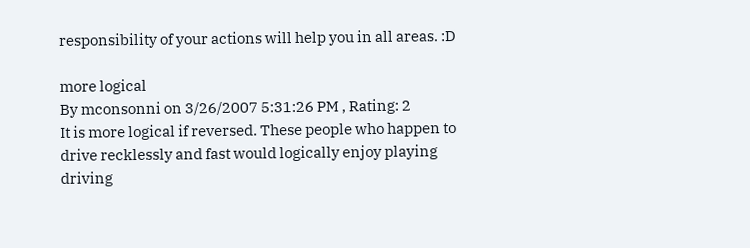responsibility of your actions will help you in all areas. :D

more logical
By mconsonni on 3/26/2007 5:31:26 PM , Rating: 2
It is more logical if reversed. These people who happen to drive recklessly and fast would logically enjoy playing driving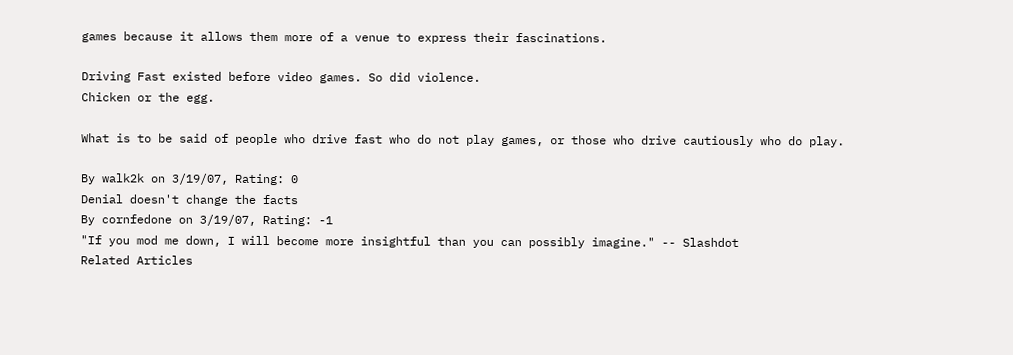games because it allows them more of a venue to express their fascinations.

Driving Fast existed before video games. So did violence.
Chicken or the egg.

What is to be said of people who drive fast who do not play games, or those who drive cautiously who do play.

By walk2k on 3/19/07, Rating: 0
Denial doesn't change the facts
By cornfedone on 3/19/07, Rating: -1
"If you mod me down, I will become more insightful than you can possibly imagine." -- Slashdot
Related Articles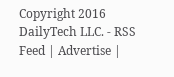Copyright 2016 DailyTech LLC. - RSS Feed | Advertise |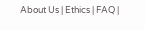About Us | Ethics | FAQ |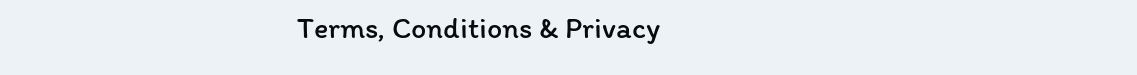Terms, Conditions & Privacy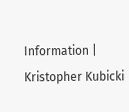Information | Kristopher Kubicki